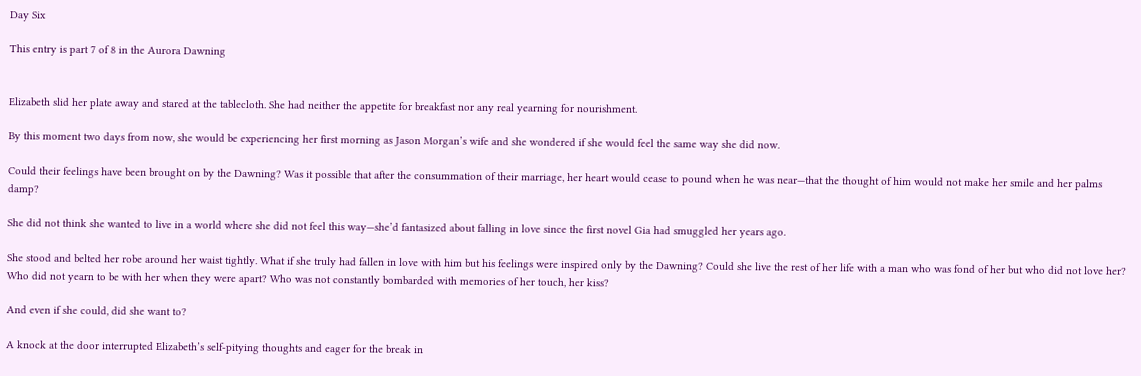Day Six

This entry is part 7 of 8 in the Aurora Dawning


Elizabeth slid her plate away and stared at the tablecloth. She had neither the appetite for breakfast nor any real yearning for nourishment.

By this moment two days from now, she would be experiencing her first morning as Jason Morgan’s wife and she wondered if she would feel the same way she did now.

Could their feelings have been brought on by the Dawning? Was it possible that after the consummation of their marriage, her heart would cease to pound when he was near—that the thought of him would not make her smile and her palms damp?

She did not think she wanted to live in a world where she did not feel this way—she’d fantasized about falling in love since the first novel Gia had smuggled her years ago.

She stood and belted her robe around her waist tightly. What if she truly had fallen in love with him but his feelings were inspired only by the Dawning? Could she live the rest of her life with a man who was fond of her but who did not love her? Who did not yearn to be with her when they were apart? Who was not constantly bombarded with memories of her touch, her kiss?

And even if she could, did she want to?

A knock at the door interrupted Elizabeth’s self-pitying thoughts and eager for the break in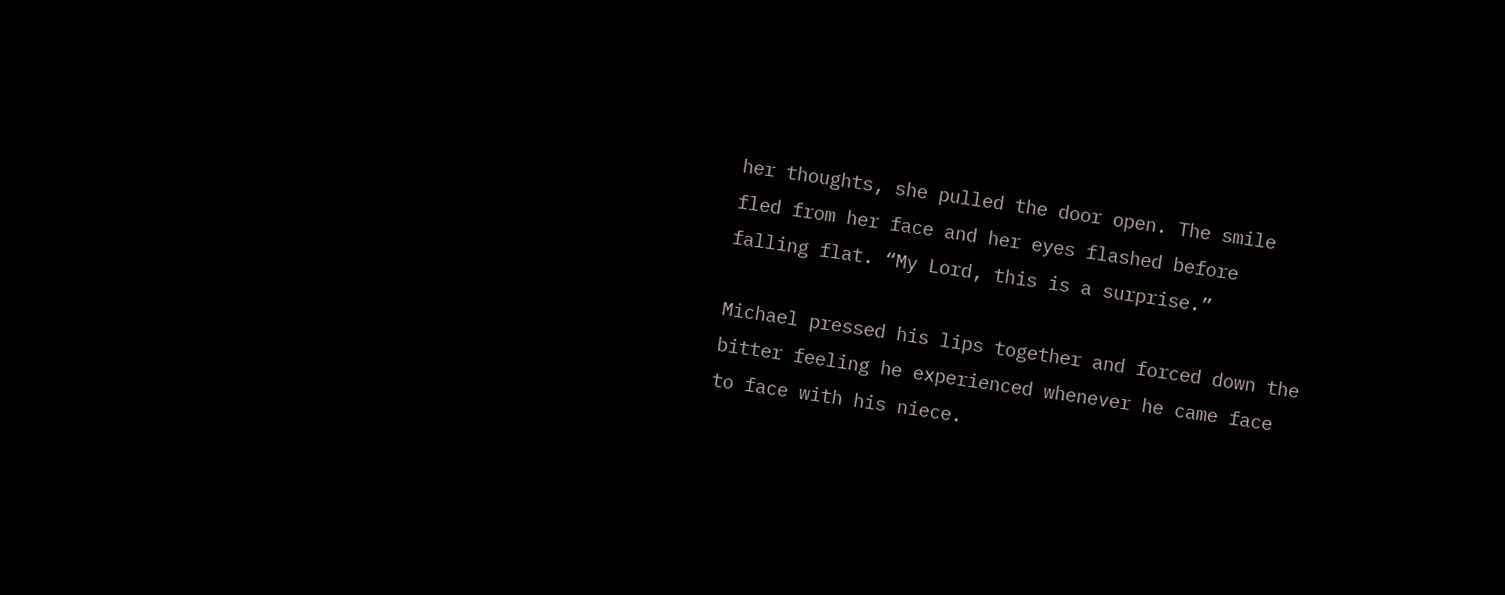her thoughts, she pulled the door open. The smile fled from her face and her eyes flashed before falling flat. “My Lord, this is a surprise.”

Michael pressed his lips together and forced down the bitter feeling he experienced whenever he came face to face with his niece.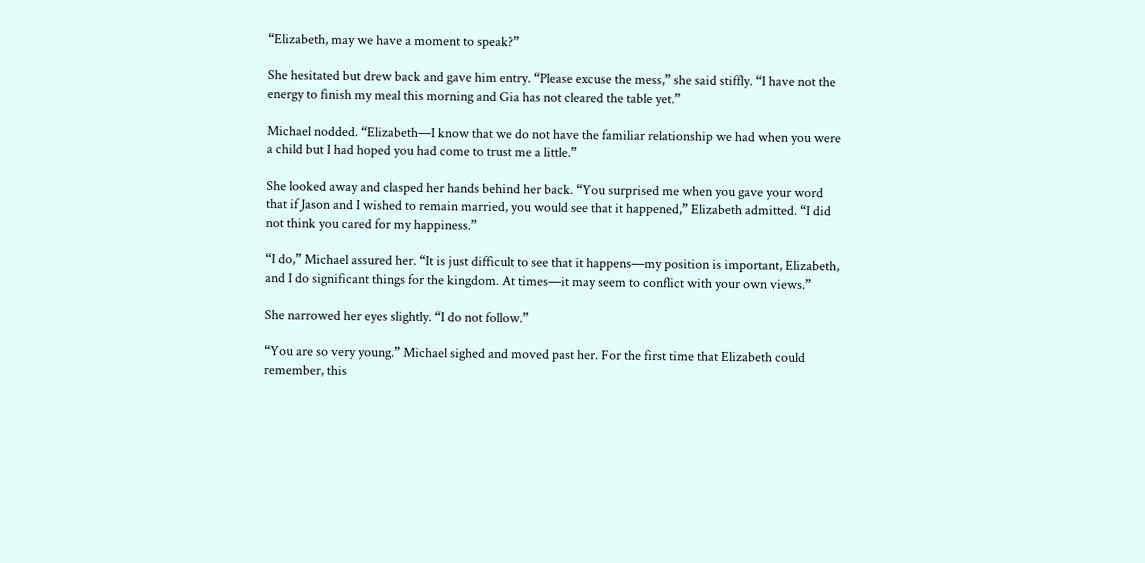“Elizabeth, may we have a moment to speak?”

She hesitated but drew back and gave him entry. “Please excuse the mess,” she said stiffly. “I have not the energy to finish my meal this morning and Gia has not cleared the table yet.”

Michael nodded. “Elizabeth—I know that we do not have the familiar relationship we had when you were a child but I had hoped you had come to trust me a little.”

She looked away and clasped her hands behind her back. “You surprised me when you gave your word that if Jason and I wished to remain married, you would see that it happened,” Elizabeth admitted. “I did not think you cared for my happiness.”

“I do,” Michael assured her. “It is just difficult to see that it happens—my position is important, Elizabeth, and I do significant things for the kingdom. At times—it may seem to conflict with your own views.”

She narrowed her eyes slightly. “I do not follow.”

“You are so very young.” Michael sighed and moved past her. For the first time that Elizabeth could remember, this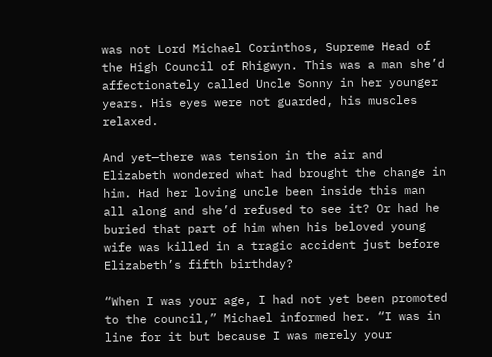was not Lord Michael Corinthos, Supreme Head of the High Council of Rhigwyn. This was a man she’d affectionately called Uncle Sonny in her younger years. His eyes were not guarded, his muscles relaxed.

And yet—there was tension in the air and Elizabeth wondered what had brought the change in him. Had her loving uncle been inside this man all along and she’d refused to see it? Or had he buried that part of him when his beloved young wife was killed in a tragic accident just before Elizabeth’s fifth birthday?

“When I was your age, I had not yet been promoted to the council,” Michael informed her. “I was in line for it but because I was merely your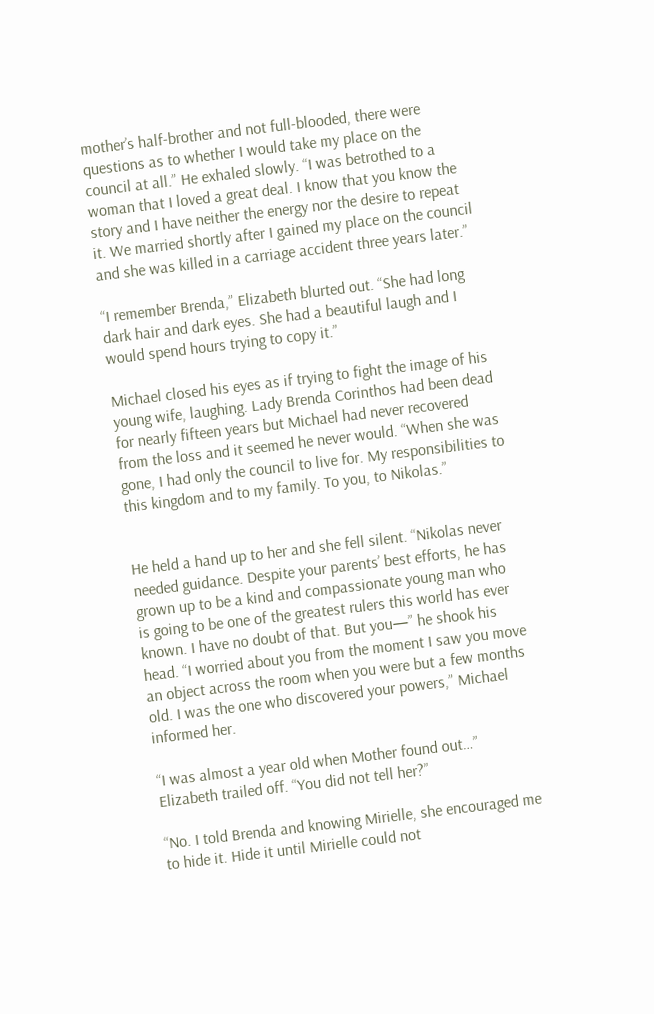mother’s half-brother and not full-blooded, there were questions as to whether I would take my place on the council at all.” He exhaled slowly. “I was betrothed to a woman that I loved a great deal. I know that you know the story and I have neither the energy nor the desire to repeat it. We married shortly after I gained my place on the council and she was killed in a carriage accident three years later.”

“I remember Brenda,” Elizabeth blurted out. “She had long dark hair and dark eyes. She had a beautiful laugh and I would spend hours trying to copy it.”

Michael closed his eyes as if trying to fight the image of his young wife, laughing. Lady Brenda Corinthos had been dead for nearly fifteen years but Michael had never recovered from the loss and it seemed he never would. “When she was gone, I had only the council to live for. My responsibilities to this kingdom and to my family. To you, to Nikolas.”


He held a hand up to her and she fell silent. “Nikolas never needed guidance. Despite your parents’ best efforts, he has grown up to be a kind and compassionate young man who is going to be one of the greatest rulers this world has ever known. I have no doubt of that. But you—” he shook his head. “I worried about you from the moment I saw you move an object across the room when you were but a few months old. I was the one who discovered your powers,” Michael informed her.

“I was almost a year old when Mother found out…” Elizabeth trailed off. “You did not tell her?”

“No. I told Brenda and knowing Mirielle, she encouraged me to hide it. Hide it until Mirielle could not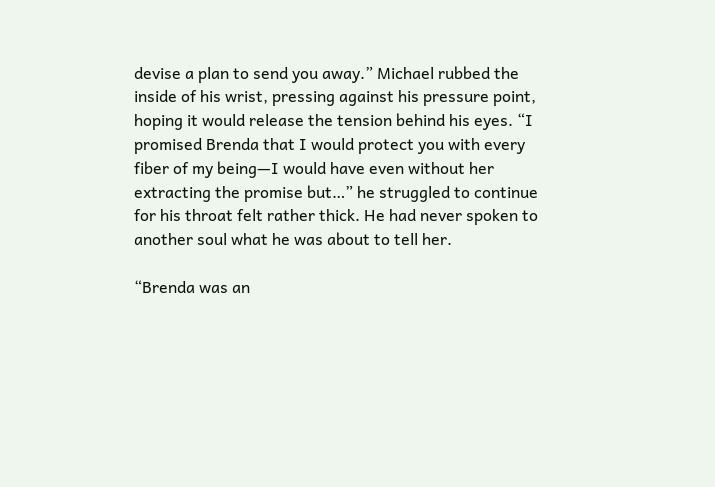devise a plan to send you away.” Michael rubbed the inside of his wrist, pressing against his pressure point, hoping it would release the tension behind his eyes. “I promised Brenda that I would protect you with every fiber of my being—I would have even without her extracting the promise but…” he struggled to continue for his throat felt rather thick. He had never spoken to another soul what he was about to tell her.

“Brenda was an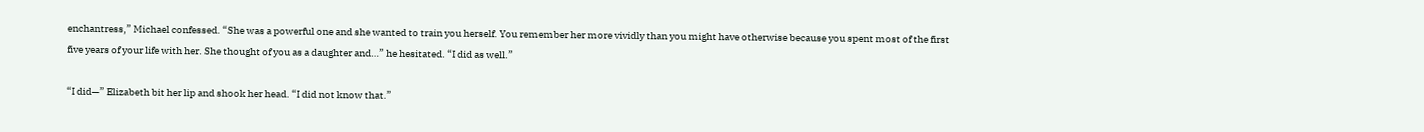enchantress,” Michael confessed. “She was a powerful one and she wanted to train you herself. You remember her more vividly than you might have otherwise because you spent most of the first five years of your life with her. She thought of you as a daughter and…” he hesitated. “I did as well.”

“I did—” Elizabeth bit her lip and shook her head. “I did not know that.”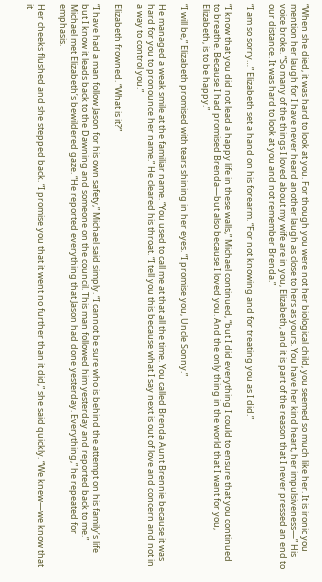“When she died, it was hard to look at you. For though you were not her biological child, you seemed so much like her. It is ironic you mention her laugh for I have never heard another laugh as close to hers as yours. You have her kind heart, her impulsiveness—” His voice broke. “So many of the things I loved about my wife are in you, Elizabeth, and it is part of the reason that I never pressed an end to our distance. It was hard to look at you and not remember Brenda.”

“I am so sorry…” Elizabeth set a hand on his forearm. “For not knowing and for treating you as I did.”

“I know that you did not lead a happy life in these walls,” Michael continued, “but I did everything I could to ensure that you continued to breathe. Because I had promised Brenda—but also because I loved you. And the only thing in the world that I want for you, Elizabeth, is to be happy.”

“I will be,” Elizabeth promised with tears shining in her eyes. “I promise you, Uncle Sonny.”

He managed a weak smile at the familiar name. “You used to call me at that all the time. You called Brenda Aunt Brennie because it was hard for you to pronounce her name.” He cleared his throat. “I tell you this because what I say next is out of love and concern and not in a way to control you.”

Elizabeth frowned. “What is it?”

“I have had a man follow Jason for his own safety,” Michael said simply. “I cannot be sure who is behind the attempt on his family’s life but I know it leads back to the Dawning and someone on the council. This man followed him yesterday and reported back to me.” Michael met Elizabeth’s bewildered gaze. “He reported everything that Jason had done yesterday. Everything,” he repeated for emphasis.

Her cheeks flushed and she stepped back. “I promise you that it went no further than it did,” she said quickly. “We knew—we know that it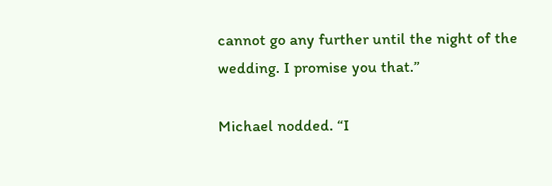cannot go any further until the night of the wedding. I promise you that.”

Michael nodded. “I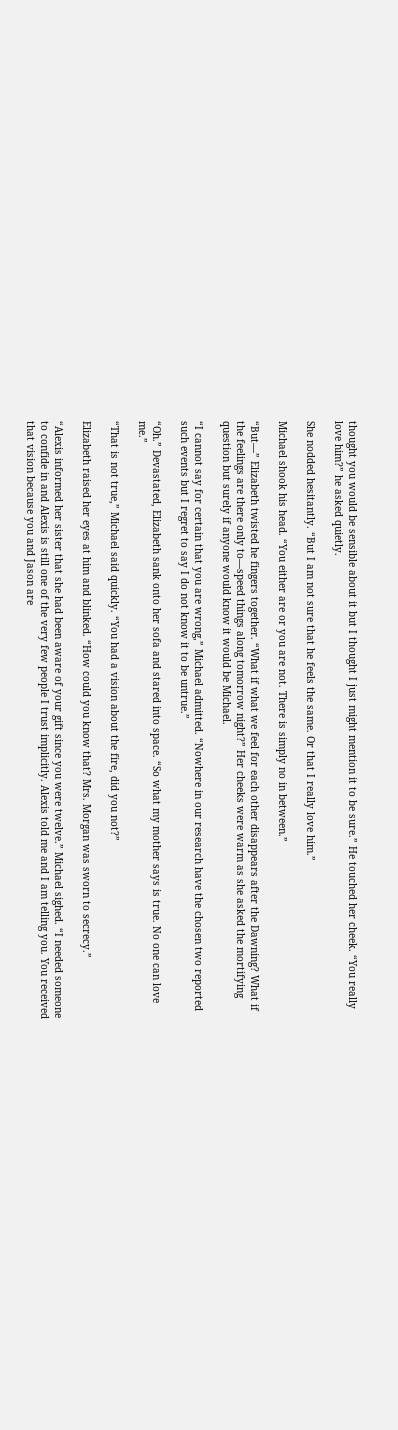thought you would be sensible about it but I thought I just might mention it to be sure.” He touched her cheek. “You really love him?” he asked quietly.

She nodded hesitantly. “But I am not sure that he feels the same. Or that I really love him.”

Michael shook his head. “You either are or you are not. There is simply no in between.”

“But—” Elizabeth twisted he fingers together. “What if what we feel for each other disappears after the Dawning? What if the feelings are there only to—speed things along tomorrow night?” Her cheeks were warm as she asked the mortifying question but surely if anyone would know it would be Michael.

“I cannot say for certain that you are wrong,” Michael admitted. “Nowhere in our research have the chosen two reported such events but I regret to say I do not know it to be untrue.”

“Oh.” Devastated, Elizabeth sank onto her sofa and stared into space. “So what my mother says is true. No one can love me.”

“That is not true,” Michael said quickly. “You had a vision about the fire, did you not?”

Elizabeth raised her eyes at him and blinked. “How could you know that? Mrs. Morgan was sworn to secrecy.”

“Alexis informed her sister that she had been aware of your gift since you were twelve.” Michael sighed. “I needed someone to confide in and Alexis is still one of the very few people I trust implicitly. Alexis told me and I am telling you. You received that vision because you and Jason are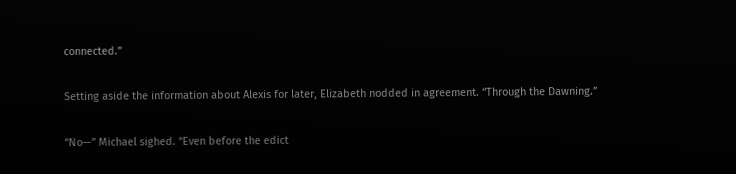connected.”

Setting aside the information about Alexis for later, Elizabeth nodded in agreement. “Through the Dawning.”

“No—” Michael sighed. “Even before the edict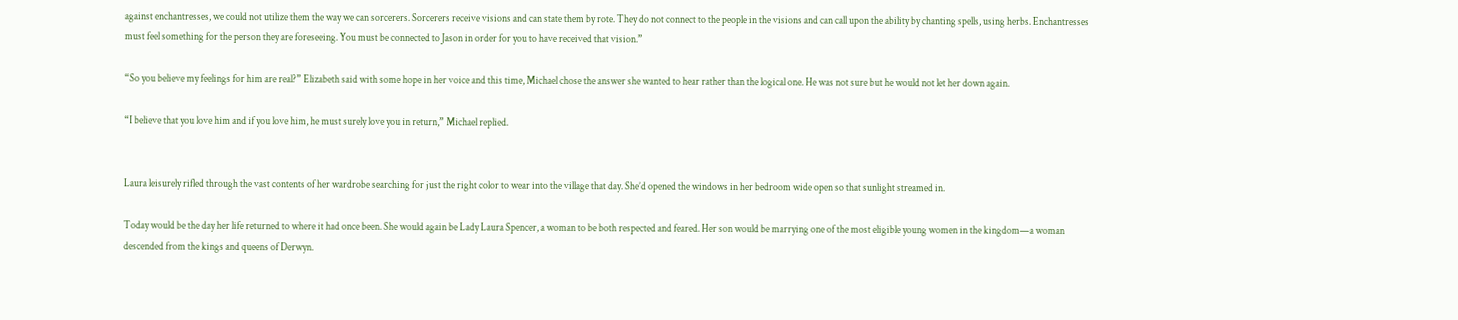against enchantresses, we could not utilize them the way we can sorcerers. Sorcerers receive visions and can state them by rote. They do not connect to the people in the visions and can call upon the ability by chanting spells, using herbs. Enchantresses must feel something for the person they are foreseeing. You must be connected to Jason in order for you to have received that vision.”

“So you believe my feelings for him are real?” Elizabeth said with some hope in her voice and this time, Michael chose the answer she wanted to hear rather than the logical one. He was not sure but he would not let her down again.

“I believe that you love him and if you love him, he must surely love you in return,” Michael replied.


Laura leisurely rifled through the vast contents of her wardrobe searching for just the right color to wear into the village that day. She’d opened the windows in her bedroom wide open so that sunlight streamed in.

Today would be the day her life returned to where it had once been. She would again be Lady Laura Spencer, a woman to be both respected and feared. Her son would be marrying one of the most eligible young women in the kingdom—a woman descended from the kings and queens of Derwyn.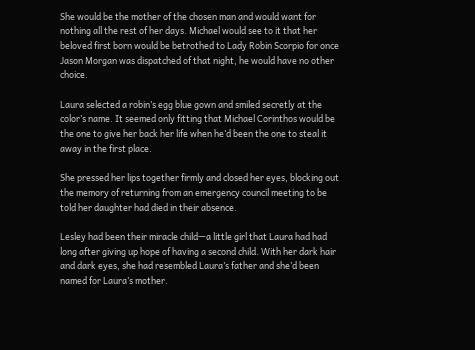She would be the mother of the chosen man and would want for nothing all the rest of her days. Michael would see to it that her beloved first born would be betrothed to Lady Robin Scorpio for once Jason Morgan was dispatched of that night, he would have no other choice.

Laura selected a robin’s egg blue gown and smiled secretly at the color’s name. It seemed only fitting that Michael Corinthos would be the one to give her back her life when he’d been the one to steal it away in the first place.

She pressed her lips together firmly and closed her eyes, blocking out the memory of returning from an emergency council meeting to be told her daughter had died in their absence.

Lesley had been their miracle child—a little girl that Laura had had long after giving up hope of having a second child. With her dark hair and dark eyes, she had resembled Laura’s father and she’d been named for Laura’s mother.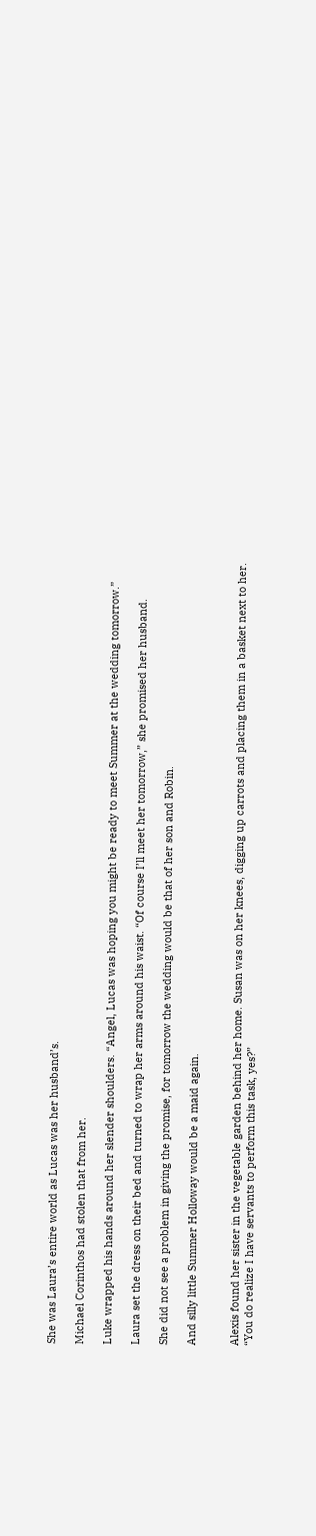She was Laura’s entire world as Lucas was her husband’s.

Michael Corinthos had stolen that from her.

Luke wrapped his hands around her slender shoulders. “Angel, Lucas was hoping you might be ready to meet Summer at the wedding tomorrow.”

Laura set the dress on their bed and turned to wrap her arms around his waist. “Of course I’ll meet her tomorrow,” she promised her husband.

She did not see a problem in giving the promise, for tomorrow the wedding would be that of her son and Robin.

And silly little Summer Holloway would be a maid again.


Alexis found her sister in the vegetable garden behind her home. Susan was on her knees, digging up carrots and placing them in a basket next to her. “You do realize I have servants to perform this task, yes?”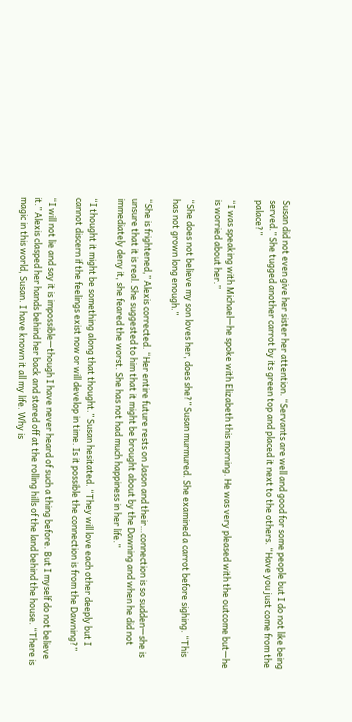Susan did not even give her sister her attention. “Servants are well and good for some people but I do not like being served.” She tugged another carrot by its green top and placed it next to the others. “Have you just come from the palace?”

“I was speaking with Michael—he spoke with Elizabeth this morning. He was very pleased with the outcome but—he is worried about her.”

“She does not believe my son loves her, does she?” Susan murmured. She examined a carrot before sighing. “This has not grown long enough.”

“She is frightened,” Alexis corrected. “Her entire future rests on Jason and their…connection is so sudden—she is unsure that it is real. She suggested to him that it might be brought about by the Dawning and when he did not immediately deny it, she feared the worst. She has not had much happiness in her life.”

“I thought it might be something along that thought.” Susan hesitated. “They will love each other deeply but I cannot discern if the feelings exist now or will develop in time. Is it possible the connection is from the Dawning?”

“I will not lie and say it is impossible—though I have never heard of such a thing before. But I myself do not believe it.” Alexis clasped her hands behind her back and stared off at the rolling hills of the land behind the house. “There is magic in this world, Susan. I have known it all my life. Why is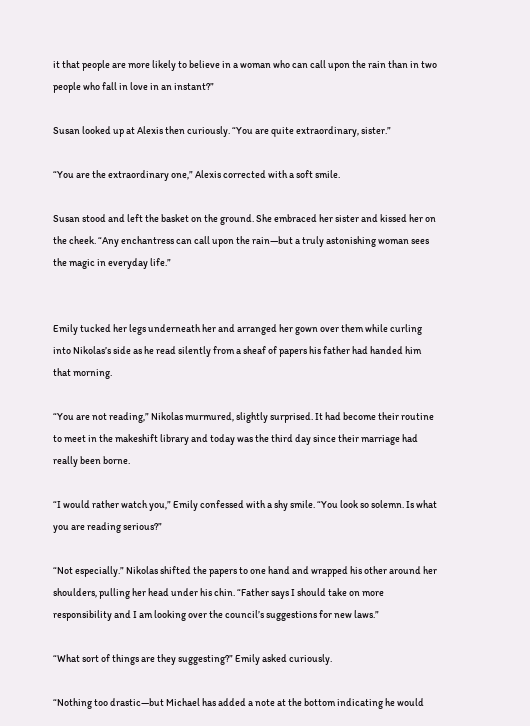it that people are more likely to believe in a woman who can call upon the rain than in two people who fall in love in an instant?”

Susan looked up at Alexis then curiously. “You are quite extraordinary, sister.”

“You are the extraordinary one,” Alexis corrected with a soft smile.

Susan stood and left the basket on the ground. She embraced her sister and kissed her on the cheek. “Any enchantress can call upon the rain—but a truly astonishing woman sees the magic in everyday life.”


Emily tucked her legs underneath her and arranged her gown over them while curling into Nikolas’s side as he read silently from a sheaf of papers his father had handed him that morning.

“You are not reading,” Nikolas murmured, slightly surprised. It had become their routine to meet in the makeshift library and today was the third day since their marriage had really been borne.

“I would rather watch you,” Emily confessed with a shy smile. “You look so solemn. Is what you are reading serious?”

“Not especially.” Nikolas shifted the papers to one hand and wrapped his other around her shoulders, pulling her head under his chin. “Father says I should take on more responsibility and I am looking over the council’s suggestions for new laws.”

“What sort of things are they suggesting?” Emily asked curiously.

“Nothing too drastic—but Michael has added a note at the bottom indicating he would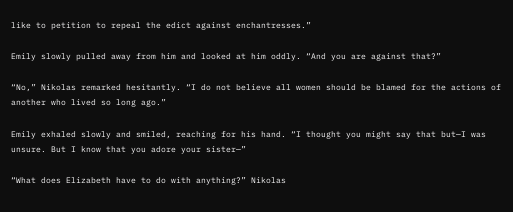like to petition to repeal the edict against enchantresses.”

Emily slowly pulled away from him and looked at him oddly. “And you are against that?”

“No,” Nikolas remarked hesitantly. “I do not believe all women should be blamed for the actions of another who lived so long ago.”

Emily exhaled slowly and smiled, reaching for his hand. “I thought you might say that but—I was unsure. But I know that you adore your sister—”

“What does Elizabeth have to do with anything?” Nikolas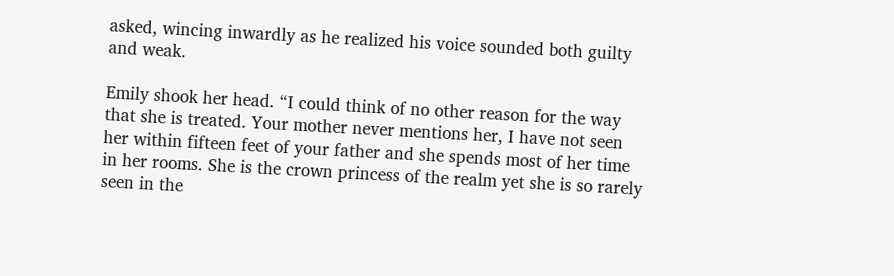asked, wincing inwardly as he realized his voice sounded both guilty and weak.

Emily shook her head. “I could think of no other reason for the way that she is treated. Your mother never mentions her, I have not seen her within fifteen feet of your father and she spends most of her time in her rooms. She is the crown princess of the realm yet she is so rarely seen in the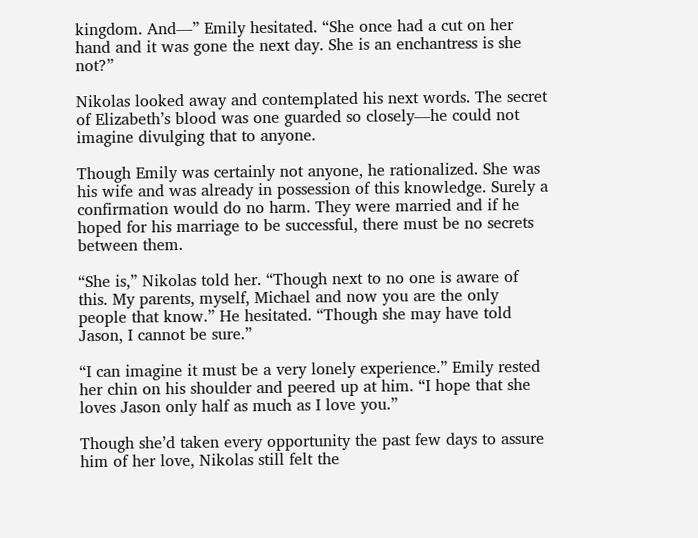kingdom. And—” Emily hesitated. “She once had a cut on her hand and it was gone the next day. She is an enchantress is she not?”

Nikolas looked away and contemplated his next words. The secret of Elizabeth’s blood was one guarded so closely—he could not imagine divulging that to anyone.

Though Emily was certainly not anyone, he rationalized. She was his wife and was already in possession of this knowledge. Surely a confirmation would do no harm. They were married and if he hoped for his marriage to be successful, there must be no secrets between them.

“She is,” Nikolas told her. “Though next to no one is aware of this. My parents, myself, Michael and now you are the only people that know.” He hesitated. “Though she may have told Jason, I cannot be sure.”

“I can imagine it must be a very lonely experience.” Emily rested her chin on his shoulder and peered up at him. “I hope that she loves Jason only half as much as I love you.”

Though she’d taken every opportunity the past few days to assure him of her love, Nikolas still felt the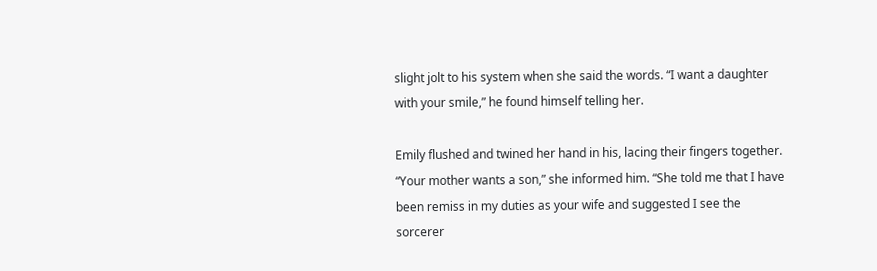slight jolt to his system when she said the words. “I want a daughter with your smile,” he found himself telling her.

Emily flushed and twined her hand in his, lacing their fingers together. “Your mother wants a son,” she informed him. “She told me that I have been remiss in my duties as your wife and suggested I see the sorcerer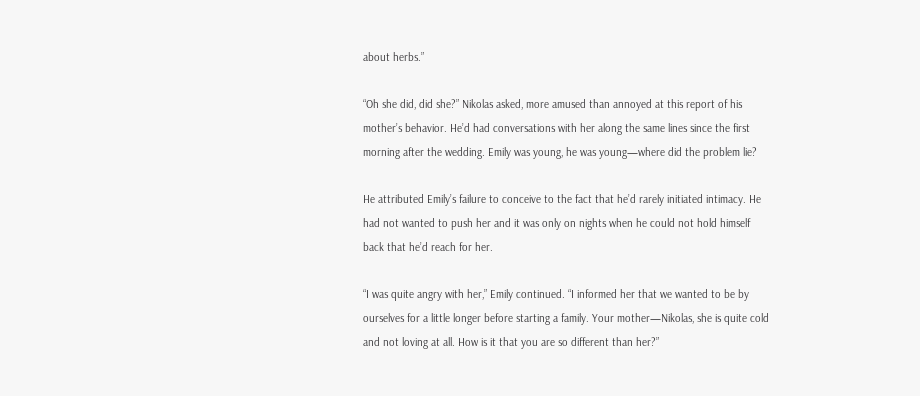about herbs.”

“Oh she did, did she?” Nikolas asked, more amused than annoyed at this report of his mother’s behavior. He’d had conversations with her along the same lines since the first morning after the wedding. Emily was young, he was young—where did the problem lie?

He attributed Emily’s failure to conceive to the fact that he’d rarely initiated intimacy. He had not wanted to push her and it was only on nights when he could not hold himself back that he’d reach for her.

“I was quite angry with her,” Emily continued. “I informed her that we wanted to be by ourselves for a little longer before starting a family. Your mother—Nikolas, she is quite cold and not loving at all. How is it that you are so different than her?”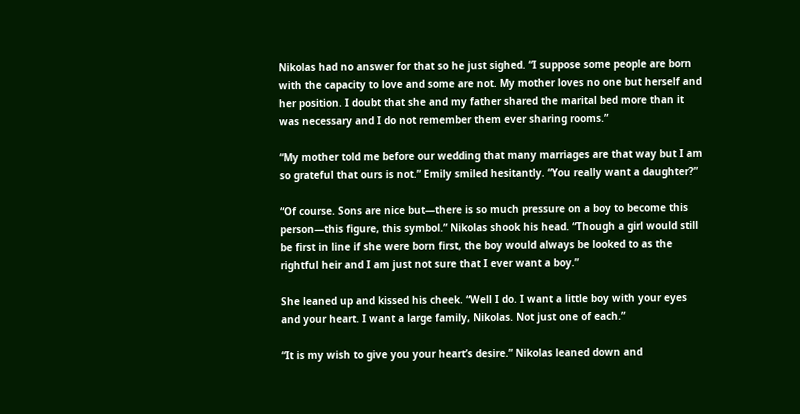Nikolas had no answer for that so he just sighed. “I suppose some people are born with the capacity to love and some are not. My mother loves no one but herself and her position. I doubt that she and my father shared the marital bed more than it was necessary and I do not remember them ever sharing rooms.”

“My mother told me before our wedding that many marriages are that way but I am so grateful that ours is not.” Emily smiled hesitantly. “You really want a daughter?”

“Of course. Sons are nice but—there is so much pressure on a boy to become this person—this figure, this symbol.” Nikolas shook his head. “Though a girl would still be first in line if she were born first, the boy would always be looked to as the rightful heir and I am just not sure that I ever want a boy.”

She leaned up and kissed his cheek. “Well I do. I want a little boy with your eyes and your heart. I want a large family, Nikolas. Not just one of each.”

“It is my wish to give you your heart’s desire.” Nikolas leaned down and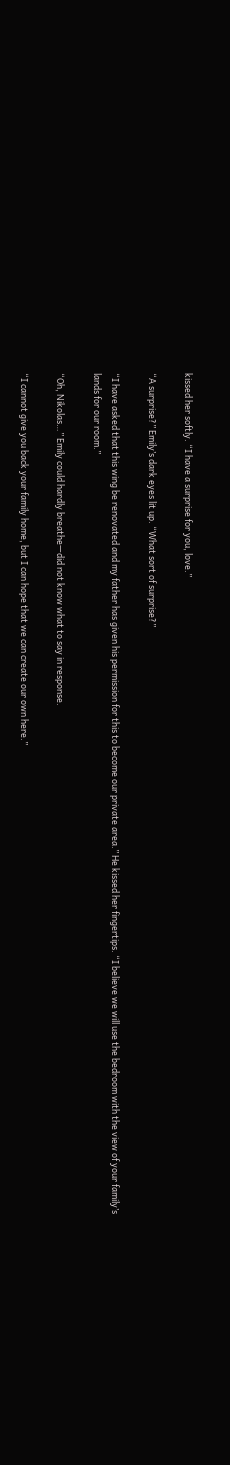kissed her softly. “I have a surprise for you, love.”

“A surprise?” Emily’s dark eyes lit up. “What sort of surprise?”

“I have asked that this wing be renovated and my father has given his permission for this to become our private area.” He kissed her fingertips. “I believe we will use the bedroom with the view of your family’s lands for our room.”

“Oh, Nikolas…” Emily could hardly breathe—did not know what to say in response.

“I cannot give you back your family home, but I can hope that we can create our own here.”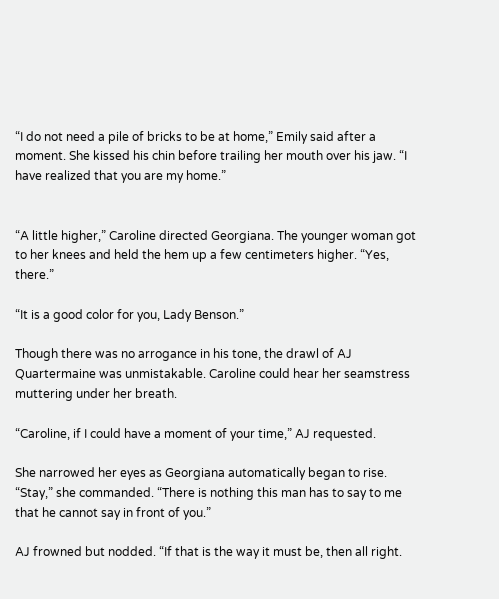“I do not need a pile of bricks to be at home,” Emily said after a moment. She kissed his chin before trailing her mouth over his jaw. “I have realized that you are my home.”


“A little higher,” Caroline directed Georgiana. The younger woman got to her knees and held the hem up a few centimeters higher. “Yes, there.”

“It is a good color for you, Lady Benson.”

Though there was no arrogance in his tone, the drawl of AJ Quartermaine was unmistakable. Caroline could hear her seamstress muttering under her breath.

“Caroline, if I could have a moment of your time,” AJ requested.

She narrowed her eyes as Georgiana automatically began to rise. “Stay,” she commanded. “There is nothing this man has to say to me that he cannot say in front of you.”

AJ frowned but nodded. “If that is the way it must be, then all right.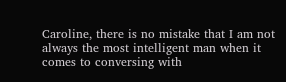Caroline, there is no mistake that I am not always the most intelligent man when it comes to conversing with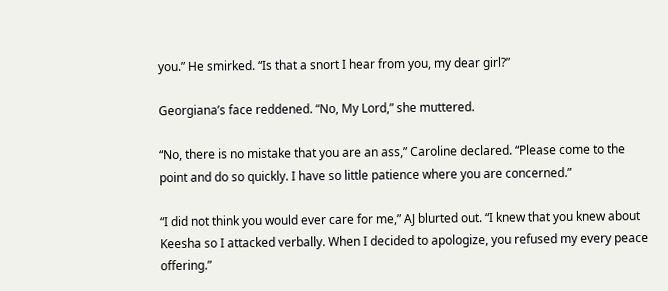you.” He smirked. “Is that a snort I hear from you, my dear girl?”

Georgiana’s face reddened. “No, My Lord,” she muttered.

“No, there is no mistake that you are an ass,” Caroline declared. “Please come to the point and do so quickly. I have so little patience where you are concerned.”

“I did not think you would ever care for me,” AJ blurted out. “I knew that you knew about Keesha so I attacked verbally. When I decided to apologize, you refused my every peace offering.”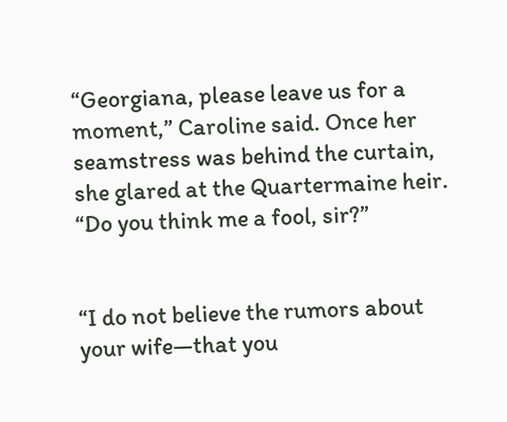“Georgiana, please leave us for a moment,” Caroline said. Once her seamstress was behind the curtain, she glared at the Quartermaine heir. “Do you think me a fool, sir?”


“I do not believe the rumors about your wife—that you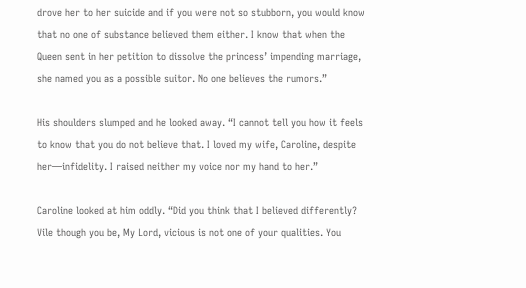drove her to her suicide and if you were not so stubborn, you would know that no one of substance believed them either. I know that when the Queen sent in her petition to dissolve the princess’ impending marriage, she named you as a possible suitor. No one believes the rumors.”

His shoulders slumped and he looked away. “I cannot tell you how it feels to know that you do not believe that. I loved my wife, Caroline, despite her—infidelity. I raised neither my voice nor my hand to her.”

Caroline looked at him oddly. “Did you think that I believed differently? Vile though you be, My Lord, vicious is not one of your qualities. You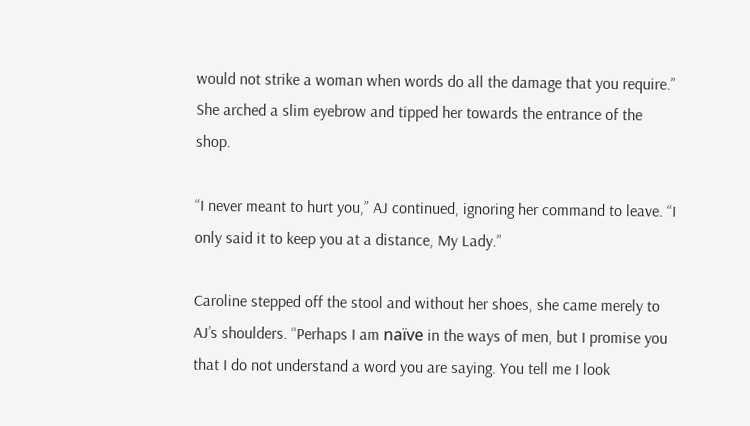would not strike a woman when words do all the damage that you require.” She arched a slim eyebrow and tipped her towards the entrance of the shop.

“I never meant to hurt you,” AJ continued, ignoring her command to leave. “I only said it to keep you at a distance, My Lady.”

Caroline stepped off the stool and without her shoes, she came merely to AJ’s shoulders. “Perhaps I am naïve in the ways of men, but I promise you that I do not understand a word you are saying. You tell me I look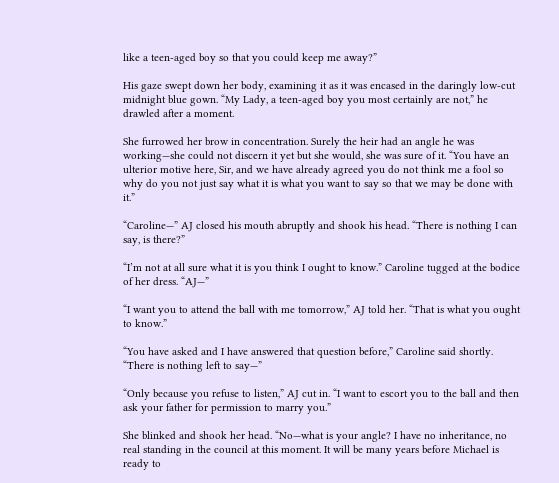like a teen-aged boy so that you could keep me away?”

His gaze swept down her body, examining it as it was encased in the daringly low-cut midnight blue gown. “My Lady, a teen-aged boy you most certainly are not,” he drawled after a moment.

She furrowed her brow in concentration. Surely the heir had an angle he was working—she could not discern it yet but she would, she was sure of it. “You have an ulterior motive here, Sir, and we have already agreed you do not think me a fool so why do you not just say what it is what you want to say so that we may be done with it.”

“Caroline—” AJ closed his mouth abruptly and shook his head. “There is nothing I can say, is there?”

“I’m not at all sure what it is you think I ought to know.” Caroline tugged at the bodice of her dress. “AJ—”

“I want you to attend the ball with me tomorrow,” AJ told her. “That is what you ought to know.”

“You have asked and I have answered that question before,” Caroline said shortly. “There is nothing left to say—”

“Only because you refuse to listen,” AJ cut in. “I want to escort you to the ball and then ask your father for permission to marry you.”

She blinked and shook her head. “No—what is your angle? I have no inheritance, no real standing in the council at this moment. It will be many years before Michael is ready to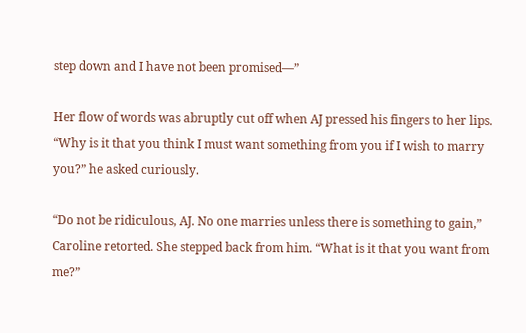step down and I have not been promised—”

Her flow of words was abruptly cut off when AJ pressed his fingers to her lips. “Why is it that you think I must want something from you if I wish to marry you?” he asked curiously.

“Do not be ridiculous, AJ. No one marries unless there is something to gain,” Caroline retorted. She stepped back from him. “What is it that you want from me?”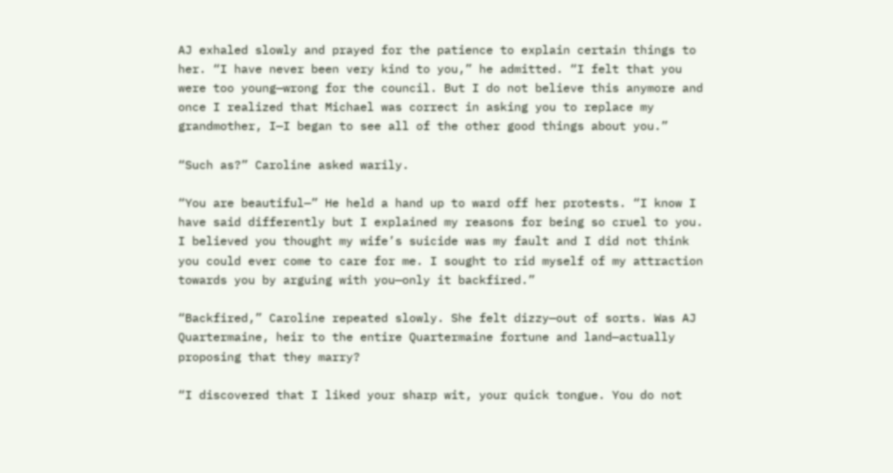AJ exhaled slowly and prayed for the patience to explain certain things to her. “I have never been very kind to you,” he admitted. “I felt that you were too young—wrong for the council. But I do not believe this anymore and once I realized that Michael was correct in asking you to replace my grandmother, I—I began to see all of the other good things about you.”

“Such as?” Caroline asked warily.

“You are beautiful—” He held a hand up to ward off her protests. “I know I have said differently but I explained my reasons for being so cruel to you. I believed you thought my wife’s suicide was my fault and I did not think you could ever come to care for me. I sought to rid myself of my attraction towards you by arguing with you—only it backfired.”

“Backfired,” Caroline repeated slowly. She felt dizzy—out of sorts. Was AJ Quartermaine, heir to the entire Quartermaine fortune and land—actually proposing that they marry?

“I discovered that I liked your sharp wit, your quick tongue. You do not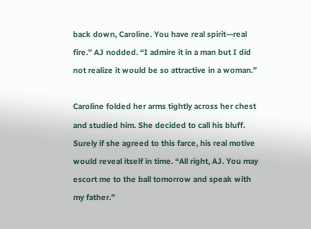back down, Caroline. You have real spirit—real fire.” AJ nodded. “I admire it in a man but I did not realize it would be so attractive in a woman.”

Caroline folded her arms tightly across her chest and studied him. She decided to call his bluff. Surely if she agreed to this farce, his real motive would reveal itself in time. “All right, AJ. You may escort me to the ball tomorrow and speak with my father.”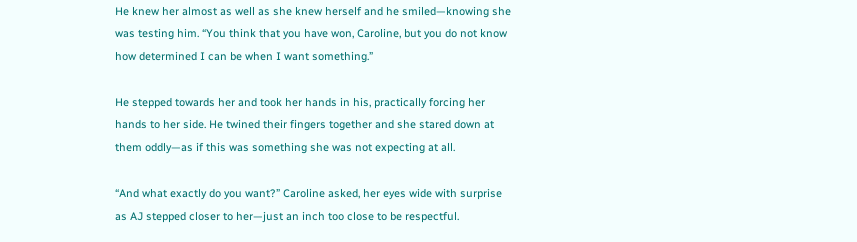He knew her almost as well as she knew herself and he smiled—knowing she was testing him. “You think that you have won, Caroline, but you do not know how determined I can be when I want something.”

He stepped towards her and took her hands in his, practically forcing her hands to her side. He twined their fingers together and she stared down at them oddly—as if this was something she was not expecting at all.

“And what exactly do you want?” Caroline asked, her eyes wide with surprise as AJ stepped closer to her—just an inch too close to be respectful.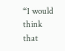“I would think that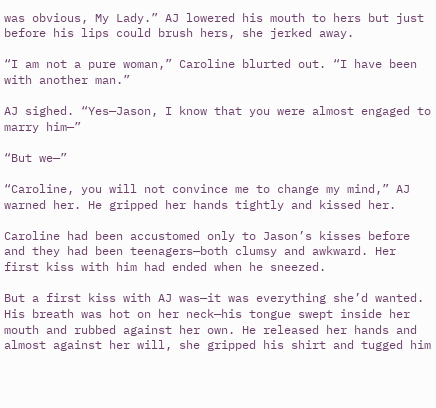was obvious, My Lady.” AJ lowered his mouth to hers but just before his lips could brush hers, she jerked away.

“I am not a pure woman,” Caroline blurted out. “I have been with another man.”

AJ sighed. “Yes—Jason, I know that you were almost engaged to marry him—”

“But we—”

“Caroline, you will not convince me to change my mind,” AJ warned her. He gripped her hands tightly and kissed her.

Caroline had been accustomed only to Jason’s kisses before and they had been teenagers—both clumsy and awkward. Her first kiss with him had ended when he sneezed.

But a first kiss with AJ was—it was everything she’d wanted. His breath was hot on her neck—his tongue swept inside her mouth and rubbed against her own. He released her hands and almost against her will, she gripped his shirt and tugged him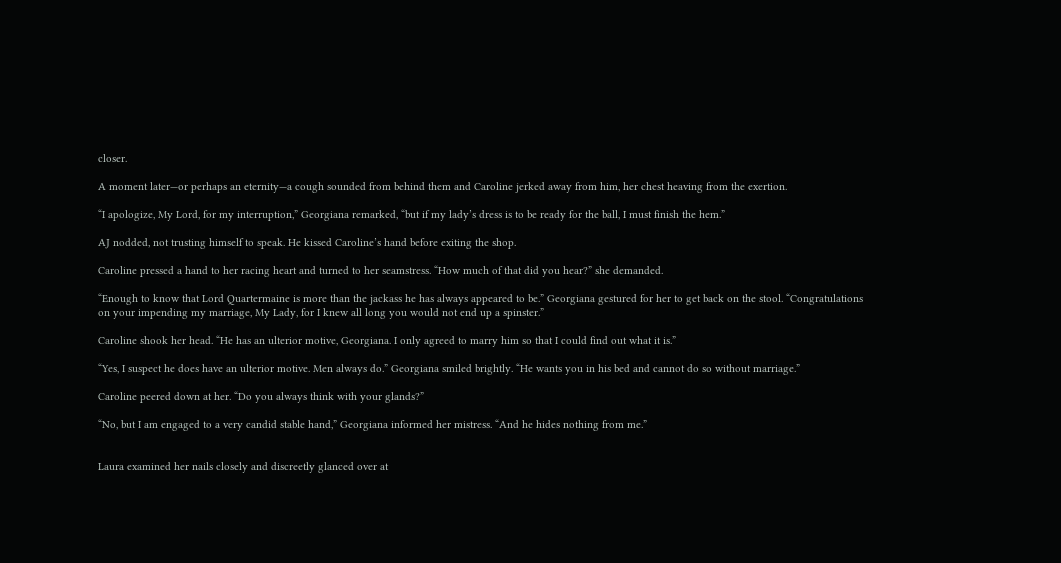closer.

A moment later—or perhaps an eternity—a cough sounded from behind them and Caroline jerked away from him, her chest heaving from the exertion.

“I apologize, My Lord, for my interruption,” Georgiana remarked, “but if my lady’s dress is to be ready for the ball, I must finish the hem.”

AJ nodded, not trusting himself to speak. He kissed Caroline’s hand before exiting the shop.

Caroline pressed a hand to her racing heart and turned to her seamstress. “How much of that did you hear?” she demanded.

“Enough to know that Lord Quartermaine is more than the jackass he has always appeared to be.” Georgiana gestured for her to get back on the stool. “Congratulations on your impending my marriage, My Lady, for I knew all long you would not end up a spinster.”

Caroline shook her head. “He has an ulterior motive, Georgiana. I only agreed to marry him so that I could find out what it is.”

“Yes, I suspect he does have an ulterior motive. Men always do.” Georgiana smiled brightly. “He wants you in his bed and cannot do so without marriage.”

Caroline peered down at her. “Do you always think with your glands?”

“No, but I am engaged to a very candid stable hand,” Georgiana informed her mistress. “And he hides nothing from me.”


Laura examined her nails closely and discreetly glanced over at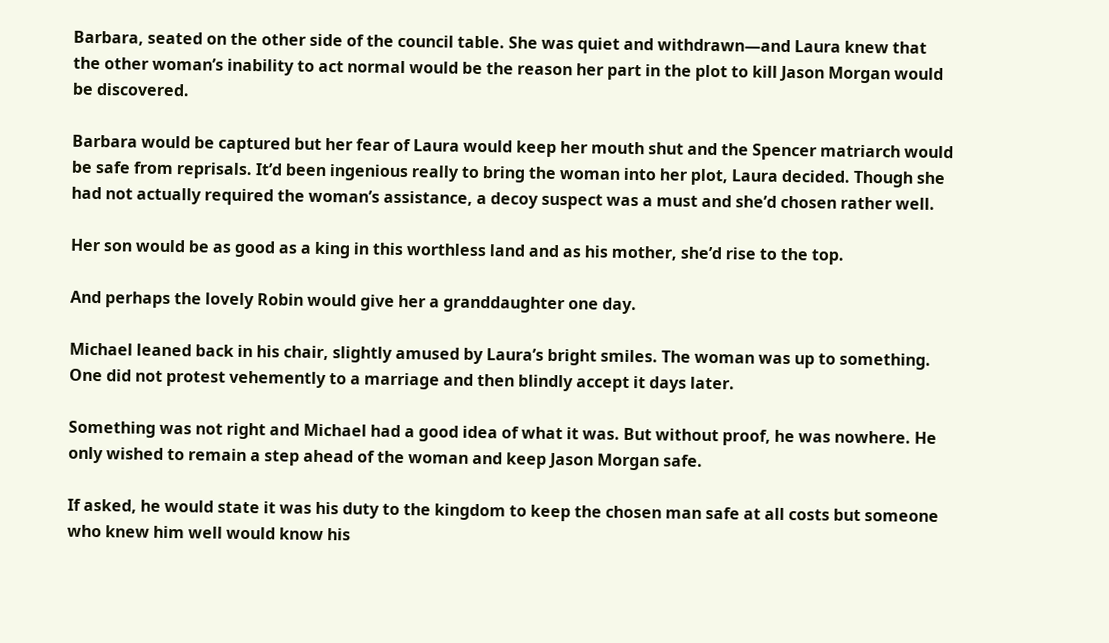Barbara, seated on the other side of the council table. She was quiet and withdrawn—and Laura knew that the other woman’s inability to act normal would be the reason her part in the plot to kill Jason Morgan would be discovered.

Barbara would be captured but her fear of Laura would keep her mouth shut and the Spencer matriarch would be safe from reprisals. It’d been ingenious really to bring the woman into her plot, Laura decided. Though she had not actually required the woman’s assistance, a decoy suspect was a must and she’d chosen rather well.

Her son would be as good as a king in this worthless land and as his mother, she’d rise to the top.

And perhaps the lovely Robin would give her a granddaughter one day.

Michael leaned back in his chair, slightly amused by Laura’s bright smiles. The woman was up to something. One did not protest vehemently to a marriage and then blindly accept it days later.

Something was not right and Michael had a good idea of what it was. But without proof, he was nowhere. He only wished to remain a step ahead of the woman and keep Jason Morgan safe.

If asked, he would state it was his duty to the kingdom to keep the chosen man safe at all costs but someone who knew him well would know his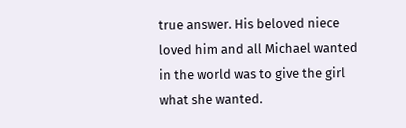true answer. His beloved niece loved him and all Michael wanted in the world was to give the girl what she wanted.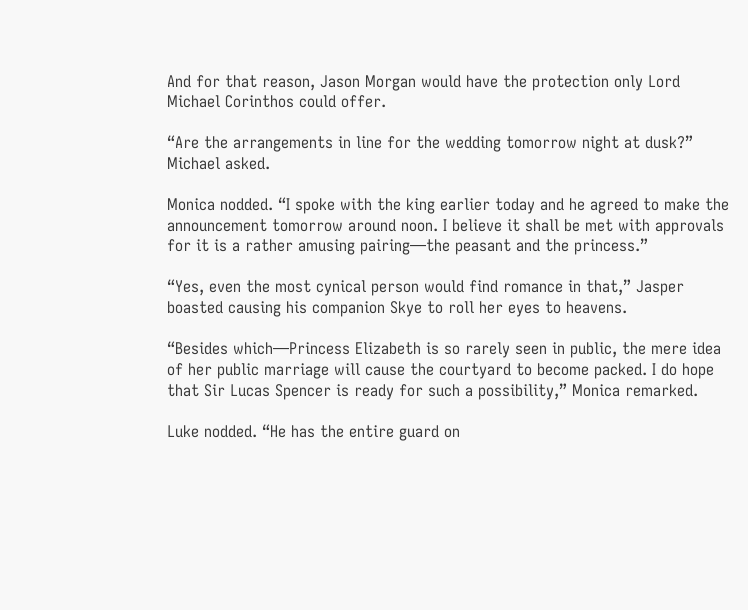And for that reason, Jason Morgan would have the protection only Lord Michael Corinthos could offer.

“Are the arrangements in line for the wedding tomorrow night at dusk?” Michael asked.

Monica nodded. “I spoke with the king earlier today and he agreed to make the announcement tomorrow around noon. I believe it shall be met with approvals for it is a rather amusing pairing—the peasant and the princess.”

“Yes, even the most cynical person would find romance in that,” Jasper boasted causing his companion Skye to roll her eyes to heavens.

“Besides which—Princess Elizabeth is so rarely seen in public, the mere idea of her public marriage will cause the courtyard to become packed. I do hope that Sir Lucas Spencer is ready for such a possibility,” Monica remarked.

Luke nodded. “He has the entire guard on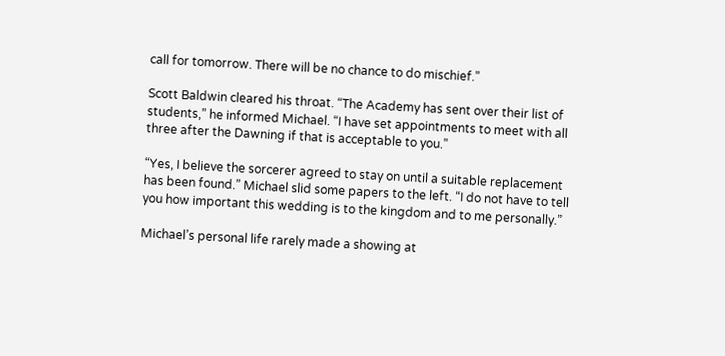call for tomorrow. There will be no chance to do mischief.”

Scott Baldwin cleared his throat. “The Academy has sent over their list of students,” he informed Michael. “I have set appointments to meet with all three after the Dawning if that is acceptable to you.”

“Yes, I believe the sorcerer agreed to stay on until a suitable replacement has been found.” Michael slid some papers to the left. “I do not have to tell you how important this wedding is to the kingdom and to me personally.”

Michael’s personal life rarely made a showing at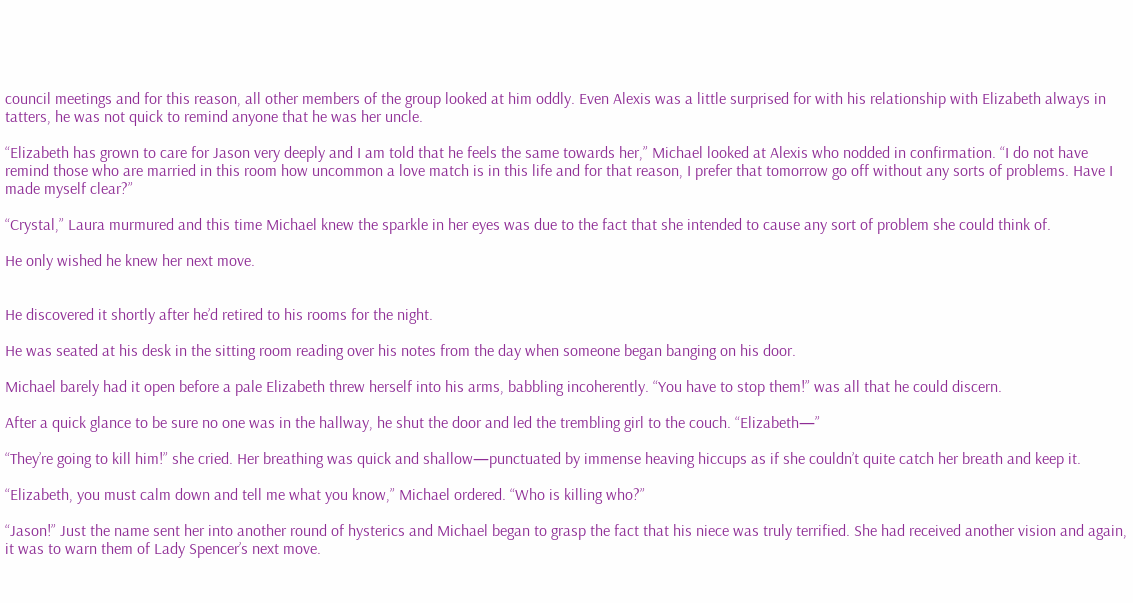council meetings and for this reason, all other members of the group looked at him oddly. Even Alexis was a little surprised for with his relationship with Elizabeth always in tatters, he was not quick to remind anyone that he was her uncle.

“Elizabeth has grown to care for Jason very deeply and I am told that he feels the same towards her,” Michael looked at Alexis who nodded in confirmation. “I do not have remind those who are married in this room how uncommon a love match is in this life and for that reason, I prefer that tomorrow go off without any sorts of problems. Have I made myself clear?”

“Crystal,” Laura murmured and this time Michael knew the sparkle in her eyes was due to the fact that she intended to cause any sort of problem she could think of.

He only wished he knew her next move.


He discovered it shortly after he’d retired to his rooms for the night.

He was seated at his desk in the sitting room reading over his notes from the day when someone began banging on his door.

Michael barely had it open before a pale Elizabeth threw herself into his arms, babbling incoherently. “You have to stop them!” was all that he could discern.

After a quick glance to be sure no one was in the hallway, he shut the door and led the trembling girl to the couch. “Elizabeth—”

“They’re going to kill him!” she cried. Her breathing was quick and shallow—punctuated by immense heaving hiccups as if she couldn’t quite catch her breath and keep it.

“Elizabeth, you must calm down and tell me what you know,” Michael ordered. “Who is killing who?”

“Jason!” Just the name sent her into another round of hysterics and Michael began to grasp the fact that his niece was truly terrified. She had received another vision and again, it was to warn them of Lady Spencer’s next move.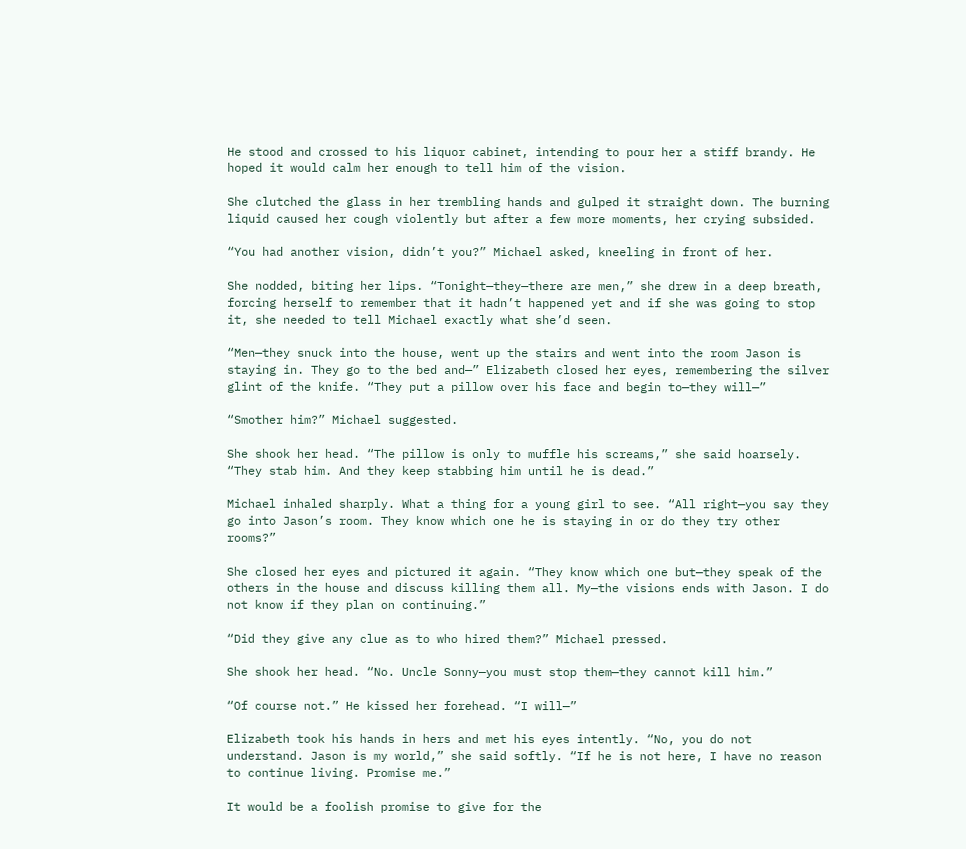He stood and crossed to his liquor cabinet, intending to pour her a stiff brandy. He hoped it would calm her enough to tell him of the vision.

She clutched the glass in her trembling hands and gulped it straight down. The burning liquid caused her cough violently but after a few more moments, her crying subsided.

“You had another vision, didn’t you?” Michael asked, kneeling in front of her.

She nodded, biting her lips. “Tonight—they—there are men,” she drew in a deep breath, forcing herself to remember that it hadn’t happened yet and if she was going to stop it, she needed to tell Michael exactly what she’d seen.

“Men—they snuck into the house, went up the stairs and went into the room Jason is staying in. They go to the bed and—” Elizabeth closed her eyes, remembering the silver glint of the knife. “They put a pillow over his face and begin to—they will—”

“Smother him?” Michael suggested.

She shook her head. “The pillow is only to muffle his screams,” she said hoarsely. “They stab him. And they keep stabbing him until he is dead.”

Michael inhaled sharply. What a thing for a young girl to see. “All right—you say they go into Jason’s room. They know which one he is staying in or do they try other rooms?”

She closed her eyes and pictured it again. “They know which one but—they speak of the others in the house and discuss killing them all. My—the visions ends with Jason. I do not know if they plan on continuing.”

“Did they give any clue as to who hired them?” Michael pressed.

She shook her head. “No. Uncle Sonny—you must stop them—they cannot kill him.”

“Of course not.” He kissed her forehead. “I will—”

Elizabeth took his hands in hers and met his eyes intently. “No, you do not understand. Jason is my world,” she said softly. “If he is not here, I have no reason to continue living. Promise me.”

It would be a foolish promise to give for the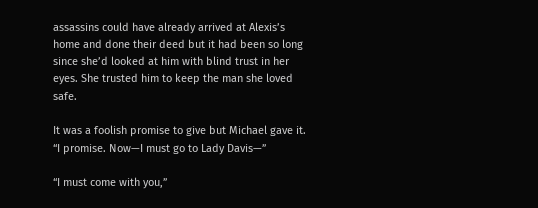assassins could have already arrived at Alexis’s home and done their deed but it had been so long since she’d looked at him with blind trust in her eyes. She trusted him to keep the man she loved safe.

It was a foolish promise to give but Michael gave it. “I promise. Now—I must go to Lady Davis—”

“I must come with you,”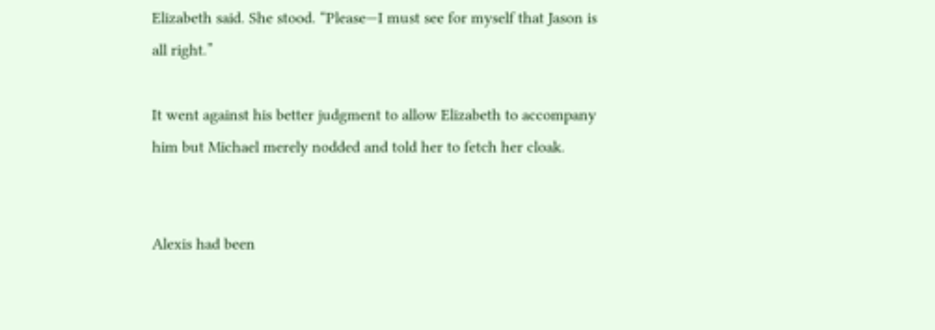Elizabeth said. She stood. “Please—I must see for myself that Jason is all right.”

It went against his better judgment to allow Elizabeth to accompany him but Michael merely nodded and told her to fetch her cloak.


Alexis had been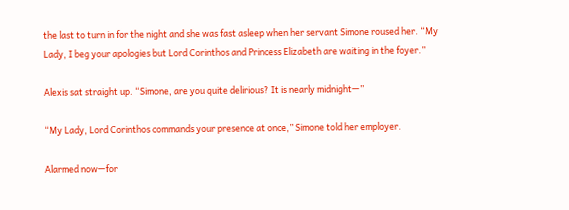the last to turn in for the night and she was fast asleep when her servant Simone roused her. “My Lady, I beg your apologies but Lord Corinthos and Princess Elizabeth are waiting in the foyer.”

Alexis sat straight up. “Simone, are you quite delirious? It is nearly midnight—”

“My Lady, Lord Corinthos commands your presence at once,” Simone told her employer.

Alarmed now—for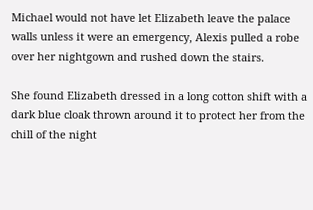Michael would not have let Elizabeth leave the palace walls unless it were an emergency, Alexis pulled a robe over her nightgown and rushed down the stairs.

She found Elizabeth dressed in a long cotton shift with a dark blue cloak thrown around it to protect her from the chill of the night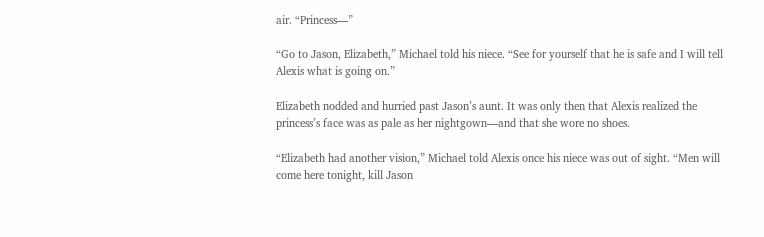air. “Princess—”

“Go to Jason, Elizabeth,” Michael told his niece. “See for yourself that he is safe and I will tell Alexis what is going on.”

Elizabeth nodded and hurried past Jason’s aunt. It was only then that Alexis realized the princess’s face was as pale as her nightgown—and that she wore no shoes.

“Elizabeth had another vision,” Michael told Alexis once his niece was out of sight. “Men will come here tonight, kill Jason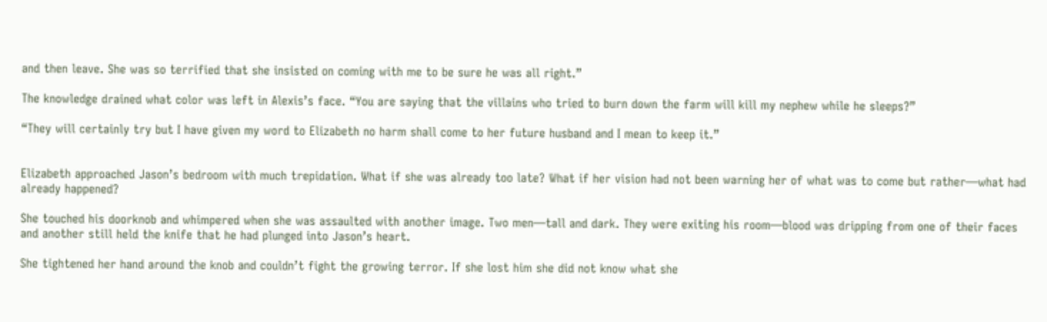and then leave. She was so terrified that she insisted on coming with me to be sure he was all right.”

The knowledge drained what color was left in Alexis’s face. “You are saying that the villains who tried to burn down the farm will kill my nephew while he sleeps?”

“They will certainly try but I have given my word to Elizabeth no harm shall come to her future husband and I mean to keep it.”


Elizabeth approached Jason’s bedroom with much trepidation. What if she was already too late? What if her vision had not been warning her of what was to come but rather—what had already happened?

She touched his doorknob and whimpered when she was assaulted with another image. Two men—tall and dark. They were exiting his room—blood was dripping from one of their faces and another still held the knife that he had plunged into Jason’s heart.

She tightened her hand around the knob and couldn’t fight the growing terror. If she lost him she did not know what she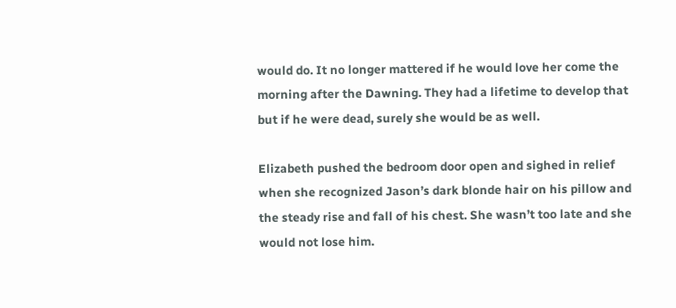would do. It no longer mattered if he would love her come the morning after the Dawning. They had a lifetime to develop that but if he were dead, surely she would be as well.

Elizabeth pushed the bedroom door open and sighed in relief when she recognized Jason’s dark blonde hair on his pillow and the steady rise and fall of his chest. She wasn’t too late and she would not lose him.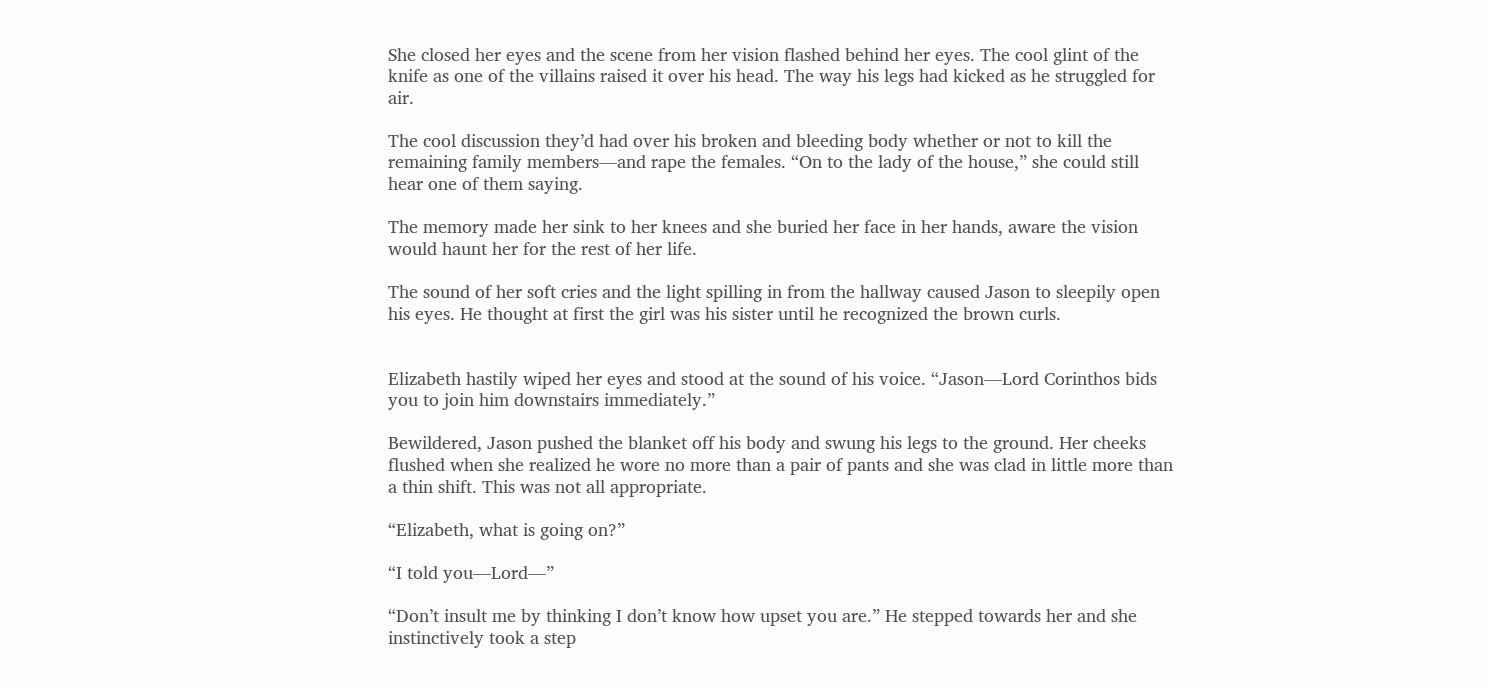She closed her eyes and the scene from her vision flashed behind her eyes. The cool glint of the knife as one of the villains raised it over his head. The way his legs had kicked as he struggled for air.

The cool discussion they’d had over his broken and bleeding body whether or not to kill the remaining family members—and rape the females. “On to the lady of the house,” she could still hear one of them saying.

The memory made her sink to her knees and she buried her face in her hands, aware the vision would haunt her for the rest of her life.

The sound of her soft cries and the light spilling in from the hallway caused Jason to sleepily open his eyes. He thought at first the girl was his sister until he recognized the brown curls.


Elizabeth hastily wiped her eyes and stood at the sound of his voice. “Jason—Lord Corinthos bids you to join him downstairs immediately.”

Bewildered, Jason pushed the blanket off his body and swung his legs to the ground. Her cheeks flushed when she realized he wore no more than a pair of pants and she was clad in little more than a thin shift. This was not all appropriate.

“Elizabeth, what is going on?”

“I told you—Lord—”

“Don’t insult me by thinking I don’t know how upset you are.” He stepped towards her and she instinctively took a step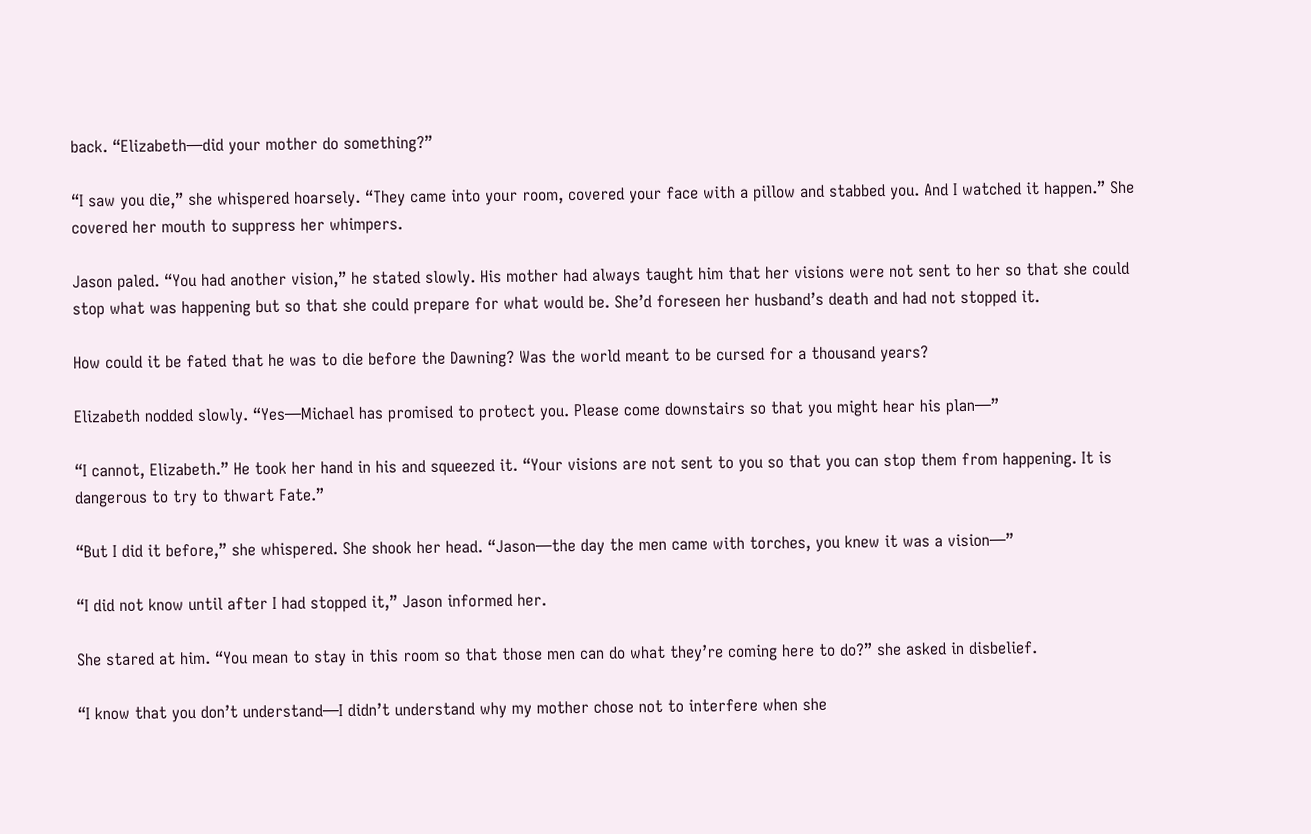back. “Elizabeth—did your mother do something?”

“I saw you die,” she whispered hoarsely. “They came into your room, covered your face with a pillow and stabbed you. And I watched it happen.” She covered her mouth to suppress her whimpers.

Jason paled. “You had another vision,” he stated slowly. His mother had always taught him that her visions were not sent to her so that she could stop what was happening but so that she could prepare for what would be. She’d foreseen her husband’s death and had not stopped it.

How could it be fated that he was to die before the Dawning? Was the world meant to be cursed for a thousand years?

Elizabeth nodded slowly. “Yes—Michael has promised to protect you. Please come downstairs so that you might hear his plan—”

“I cannot, Elizabeth.” He took her hand in his and squeezed it. “Your visions are not sent to you so that you can stop them from happening. It is dangerous to try to thwart Fate.”

“But I did it before,” she whispered. She shook her head. “Jason—the day the men came with torches, you knew it was a vision—”

“I did not know until after I had stopped it,” Jason informed her.

She stared at him. “You mean to stay in this room so that those men can do what they’re coming here to do?” she asked in disbelief.

“I know that you don’t understand—I didn’t understand why my mother chose not to interfere when she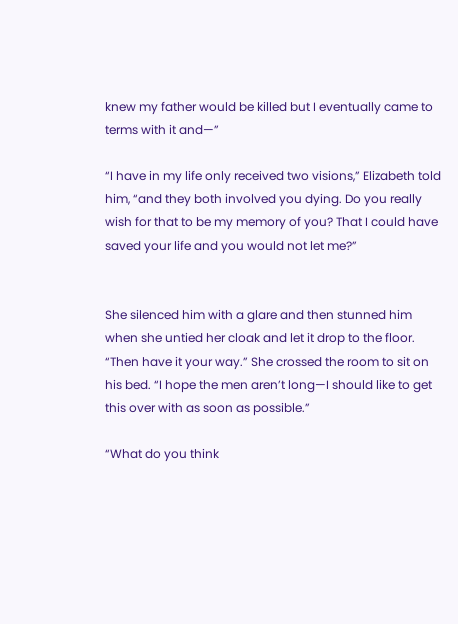knew my father would be killed but I eventually came to terms with it and—”

“I have in my life only received two visions,” Elizabeth told him, “and they both involved you dying. Do you really wish for that to be my memory of you? That I could have saved your life and you would not let me?”


She silenced him with a glare and then stunned him when she untied her cloak and let it drop to the floor. “Then have it your way.” She crossed the room to sit on his bed. “I hope the men aren’t long—I should like to get this over with as soon as possible.”

“What do you think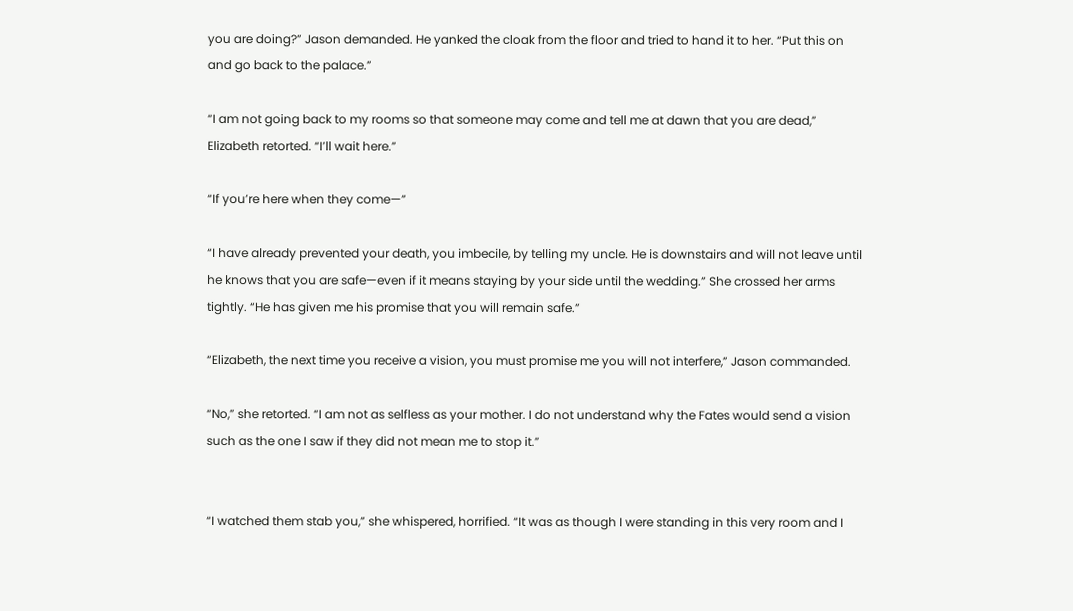you are doing?” Jason demanded. He yanked the cloak from the floor and tried to hand it to her. “Put this on and go back to the palace.”

“I am not going back to my rooms so that someone may come and tell me at dawn that you are dead,” Elizabeth retorted. “I’ll wait here.”

“If you’re here when they come—”

“I have already prevented your death, you imbecile, by telling my uncle. He is downstairs and will not leave until he knows that you are safe—even if it means staying by your side until the wedding.” She crossed her arms tightly. “He has given me his promise that you will remain safe.”

“Elizabeth, the next time you receive a vision, you must promise me you will not interfere,” Jason commanded.

“No,” she retorted. “I am not as selfless as your mother. I do not understand why the Fates would send a vision such as the one I saw if they did not mean me to stop it.”


“I watched them stab you,” she whispered, horrified. “It was as though I were standing in this very room and I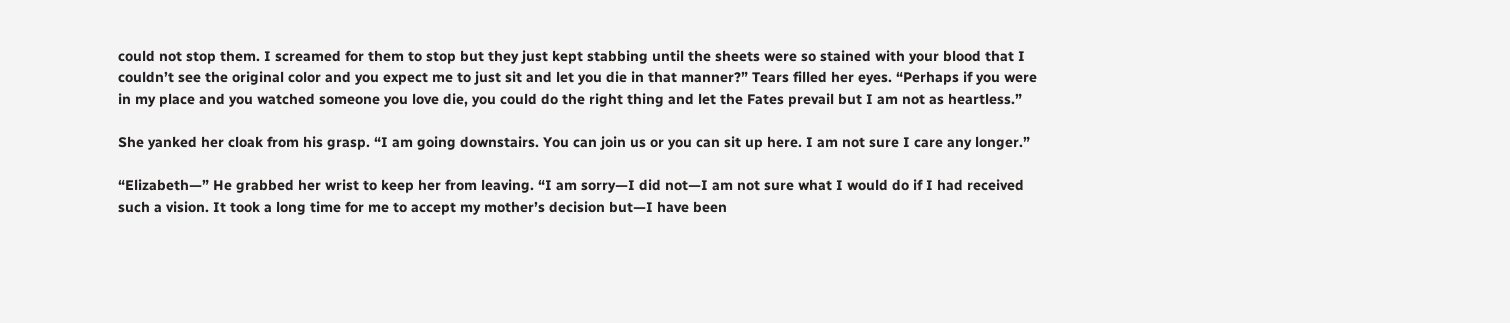could not stop them. I screamed for them to stop but they just kept stabbing until the sheets were so stained with your blood that I couldn’t see the original color and you expect me to just sit and let you die in that manner?” Tears filled her eyes. “Perhaps if you were in my place and you watched someone you love die, you could do the right thing and let the Fates prevail but I am not as heartless.”

She yanked her cloak from his grasp. “I am going downstairs. You can join us or you can sit up here. I am not sure I care any longer.”

“Elizabeth—” He grabbed her wrist to keep her from leaving. “I am sorry—I did not—I am not sure what I would do if I had received such a vision. It took a long time for me to accept my mother’s decision but—I have been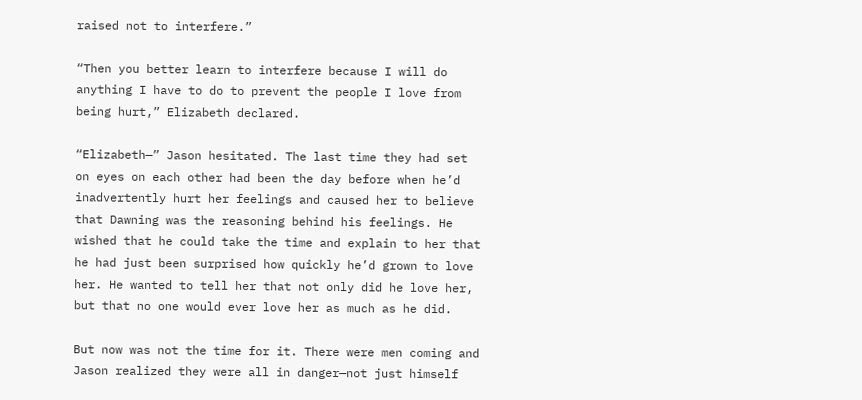raised not to interfere.”

“Then you better learn to interfere because I will do anything I have to do to prevent the people I love from being hurt,” Elizabeth declared.

“Elizabeth—” Jason hesitated. The last time they had set on eyes on each other had been the day before when he’d inadvertently hurt her feelings and caused her to believe that Dawning was the reasoning behind his feelings. He wished that he could take the time and explain to her that he had just been surprised how quickly he’d grown to love her. He wanted to tell her that not only did he love her, but that no one would ever love her as much as he did.

But now was not the time for it. There were men coming and Jason realized they were all in danger—not just himself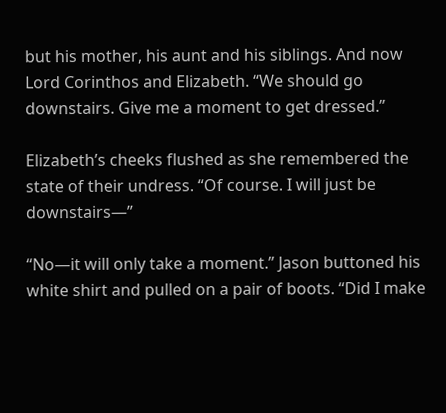but his mother, his aunt and his siblings. And now Lord Corinthos and Elizabeth. “We should go downstairs. Give me a moment to get dressed.”

Elizabeth’s cheeks flushed as she remembered the state of their undress. “Of course. I will just be downstairs—”

“No—it will only take a moment.” Jason buttoned his white shirt and pulled on a pair of boots. “Did I make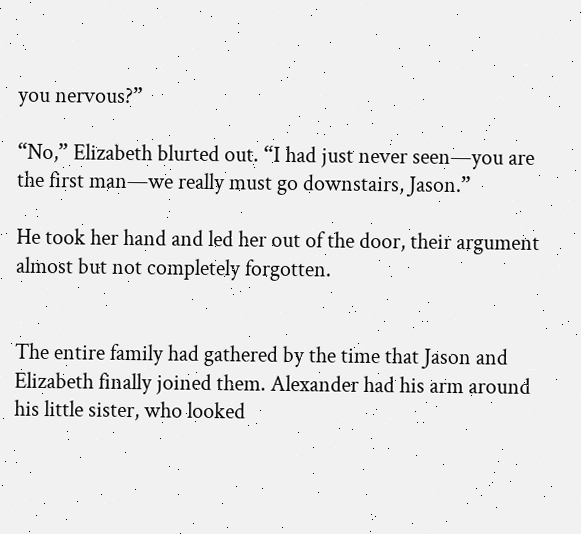you nervous?”

“No,” Elizabeth blurted out. “I had just never seen—you are the first man—we really must go downstairs, Jason.”

He took her hand and led her out of the door, their argument almost but not completely forgotten.


The entire family had gathered by the time that Jason and Elizabeth finally joined them. Alexander had his arm around his little sister, who looked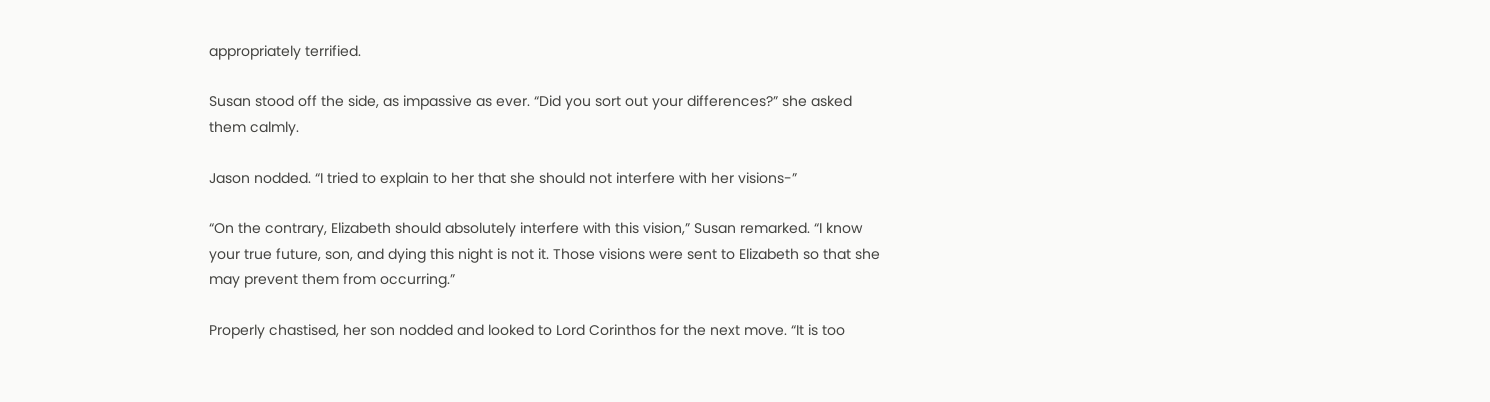appropriately terrified.

Susan stood off the side, as impassive as ever. “Did you sort out your differences?” she asked them calmly.

Jason nodded. “I tried to explain to her that she should not interfere with her visions-”

“On the contrary, Elizabeth should absolutely interfere with this vision,” Susan remarked. “I know your true future, son, and dying this night is not it. Those visions were sent to Elizabeth so that she may prevent them from occurring.”

Properly chastised, her son nodded and looked to Lord Corinthos for the next move. “It is too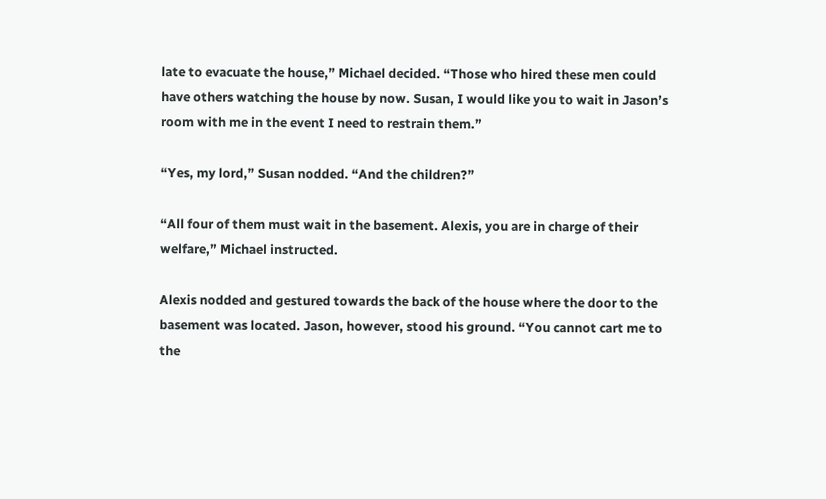late to evacuate the house,” Michael decided. “Those who hired these men could have others watching the house by now. Susan, I would like you to wait in Jason’s room with me in the event I need to restrain them.”

“Yes, my lord,” Susan nodded. “And the children?”

“All four of them must wait in the basement. Alexis, you are in charge of their welfare,” Michael instructed.

Alexis nodded and gestured towards the back of the house where the door to the basement was located. Jason, however, stood his ground. “You cannot cart me to the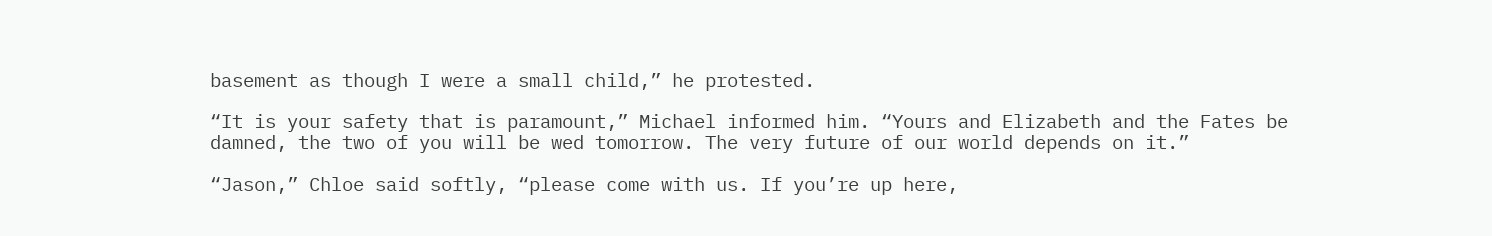basement as though I were a small child,” he protested.

“It is your safety that is paramount,” Michael informed him. “Yours and Elizabeth and the Fates be damned, the two of you will be wed tomorrow. The very future of our world depends on it.”

“Jason,” Chloe said softly, “please come with us. If you’re up here,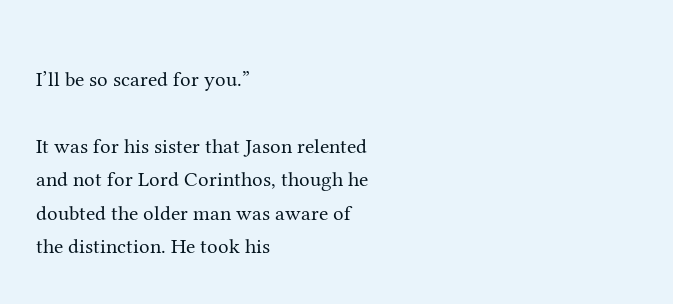I’ll be so scared for you.”

It was for his sister that Jason relented and not for Lord Corinthos, though he doubted the older man was aware of the distinction. He took his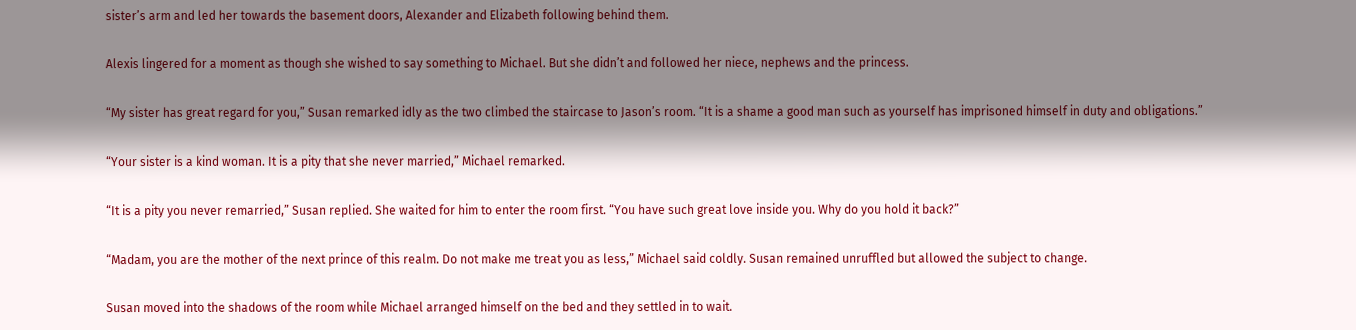sister’s arm and led her towards the basement doors, Alexander and Elizabeth following behind them.

Alexis lingered for a moment as though she wished to say something to Michael. But she didn’t and followed her niece, nephews and the princess.

“My sister has great regard for you,” Susan remarked idly as the two climbed the staircase to Jason’s room. “It is a shame a good man such as yourself has imprisoned himself in duty and obligations.”

“Your sister is a kind woman. It is a pity that she never married,” Michael remarked.

“It is a pity you never remarried,” Susan replied. She waited for him to enter the room first. “You have such great love inside you. Why do you hold it back?”

“Madam, you are the mother of the next prince of this realm. Do not make me treat you as less,” Michael said coldly. Susan remained unruffled but allowed the subject to change.

Susan moved into the shadows of the room while Michael arranged himself on the bed and they settled in to wait.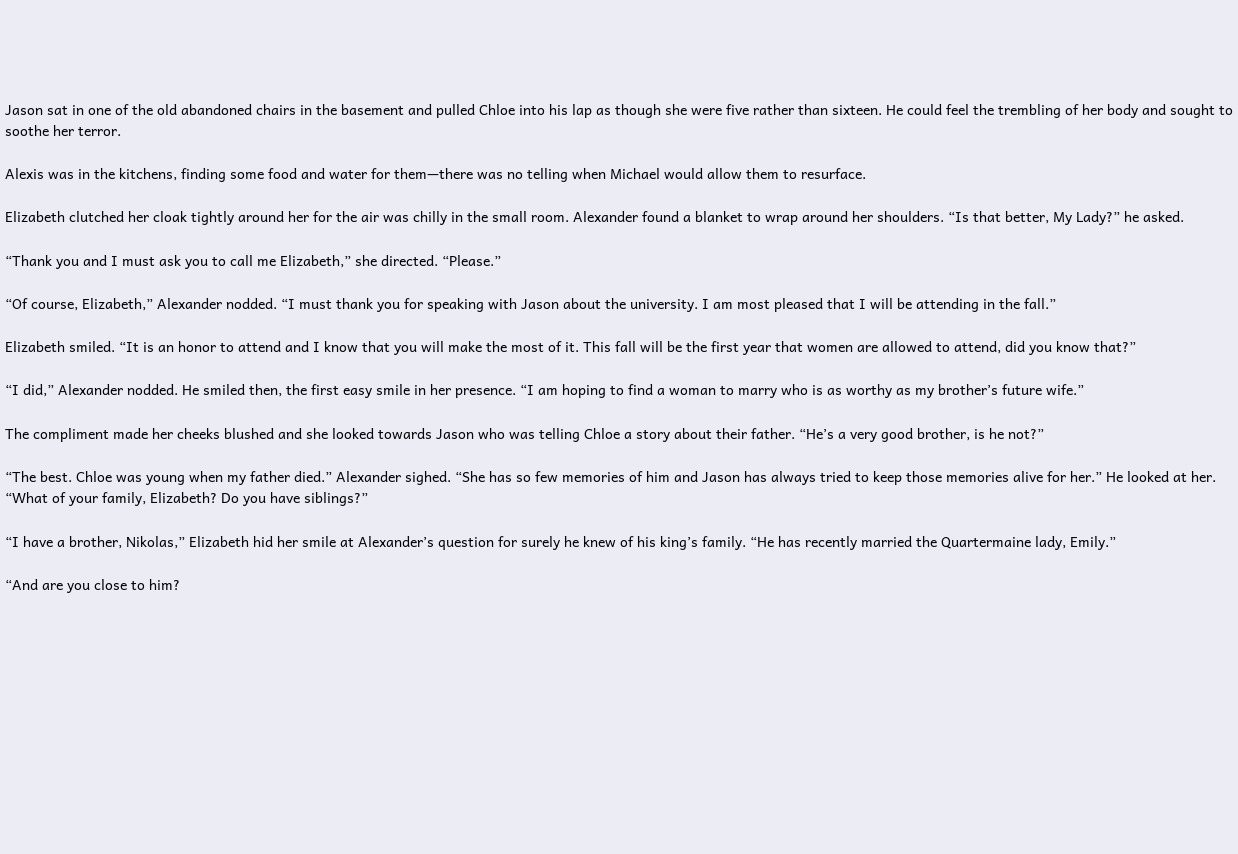Jason sat in one of the old abandoned chairs in the basement and pulled Chloe into his lap as though she were five rather than sixteen. He could feel the trembling of her body and sought to soothe her terror.

Alexis was in the kitchens, finding some food and water for them—there was no telling when Michael would allow them to resurface.

Elizabeth clutched her cloak tightly around her for the air was chilly in the small room. Alexander found a blanket to wrap around her shoulders. “Is that better, My Lady?” he asked.

“Thank you and I must ask you to call me Elizabeth,” she directed. “Please.”

“Of course, Elizabeth,” Alexander nodded. “I must thank you for speaking with Jason about the university. I am most pleased that I will be attending in the fall.”

Elizabeth smiled. “It is an honor to attend and I know that you will make the most of it. This fall will be the first year that women are allowed to attend, did you know that?”

“I did,” Alexander nodded. He smiled then, the first easy smile in her presence. “I am hoping to find a woman to marry who is as worthy as my brother’s future wife.”

The compliment made her cheeks blushed and she looked towards Jason who was telling Chloe a story about their father. “He’s a very good brother, is he not?”

“The best. Chloe was young when my father died.” Alexander sighed. “She has so few memories of him and Jason has always tried to keep those memories alive for her.” He looked at her. “What of your family, Elizabeth? Do you have siblings?”

“I have a brother, Nikolas,” Elizabeth hid her smile at Alexander’s question for surely he knew of his king’s family. “He has recently married the Quartermaine lady, Emily.”

“And are you close to him?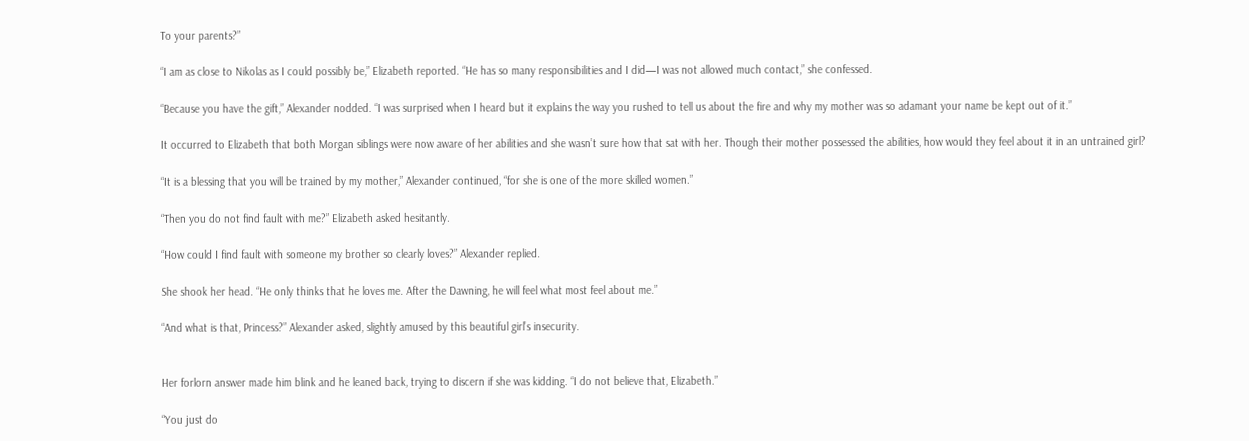To your parents?”

“I am as close to Nikolas as I could possibly be,” Elizabeth reported. “He has so many responsibilities and I did—I was not allowed much contact,” she confessed.

“Because you have the gift,” Alexander nodded. “I was surprised when I heard but it explains the way you rushed to tell us about the fire and why my mother was so adamant your name be kept out of it.”

It occurred to Elizabeth that both Morgan siblings were now aware of her abilities and she wasn’t sure how that sat with her. Though their mother possessed the abilities, how would they feel about it in an untrained girl?

“It is a blessing that you will be trained by my mother,” Alexander continued, “for she is one of the more skilled women.”

“Then you do not find fault with me?” Elizabeth asked hesitantly.

“How could I find fault with someone my brother so clearly loves?” Alexander replied.

She shook her head. “He only thinks that he loves me. After the Dawning, he will feel what most feel about me.”

“And what is that, Princess?” Alexander asked, slightly amused by this beautiful girl’s insecurity.


Her forlorn answer made him blink and he leaned back, trying to discern if she was kidding. “I do not believe that, Elizabeth.”

“You just do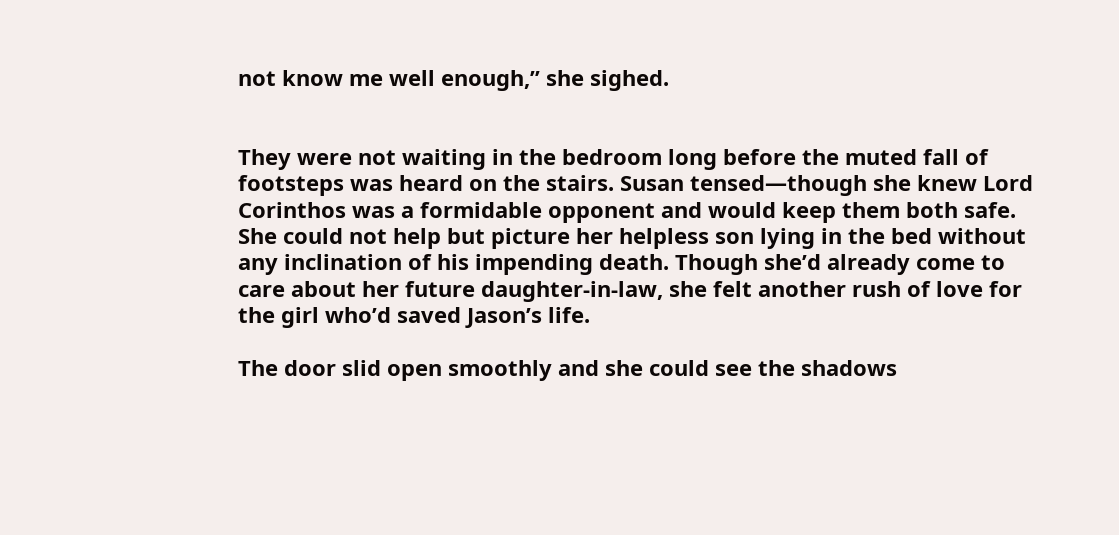not know me well enough,” she sighed.


They were not waiting in the bedroom long before the muted fall of footsteps was heard on the stairs. Susan tensed—though she knew Lord Corinthos was a formidable opponent and would keep them both safe. She could not help but picture her helpless son lying in the bed without any inclination of his impending death. Though she’d already come to care about her future daughter-in-law, she felt another rush of love for the girl who’d saved Jason’s life.

The door slid open smoothly and she could see the shadows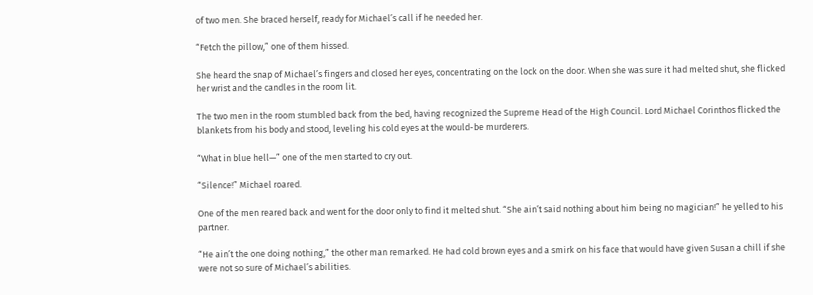of two men. She braced herself, ready for Michael’s call if he needed her.

“Fetch the pillow,” one of them hissed.

She heard the snap of Michael’s fingers and closed her eyes, concentrating on the lock on the door. When she was sure it had melted shut, she flicked her wrist and the candles in the room lit.

The two men in the room stumbled back from the bed, having recognized the Supreme Head of the High Council. Lord Michael Corinthos flicked the blankets from his body and stood, leveling his cold eyes at the would-be murderers.

“What in blue hell—” one of the men started to cry out.

“Silence!” Michael roared.

One of the men reared back and went for the door only to find it melted shut. “She ain’t said nothing about him being no magician!” he yelled to his partner.

“He ain’t the one doing nothing,” the other man remarked. He had cold brown eyes and a smirk on his face that would have given Susan a chill if she were not so sure of Michael’s abilities.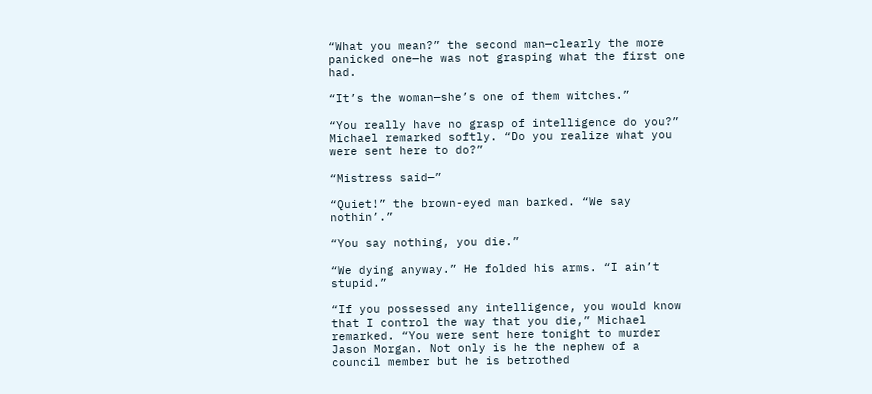“What you mean?” the second man—clearly the more panicked one—he was not grasping what the first one had.

“It’s the woman—she’s one of them witches.”

“You really have no grasp of intelligence do you?” Michael remarked softly. “Do you realize what you were sent here to do?”

“Mistress said—”

“Quiet!” the brown-eyed man barked. “We say nothin’.”

“You say nothing, you die.”

“We dying anyway.” He folded his arms. “I ain’t stupid.”

“If you possessed any intelligence, you would know that I control the way that you die,” Michael remarked. “You were sent here tonight to murder Jason Morgan. Not only is he the nephew of a council member but he is betrothed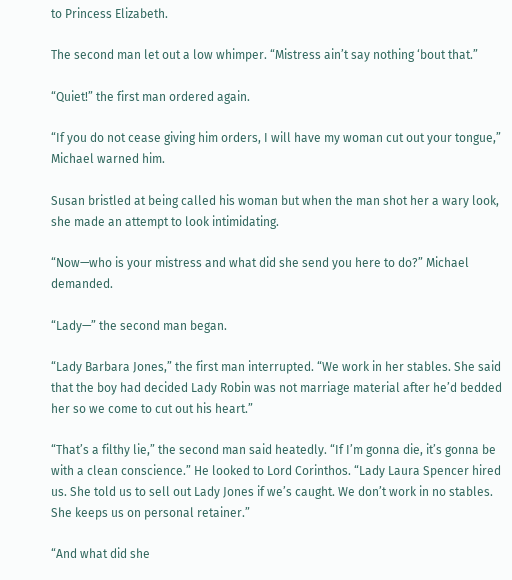to Princess Elizabeth.

The second man let out a low whimper. “Mistress ain’t say nothing ‘bout that.”

“Quiet!” the first man ordered again.

“If you do not cease giving him orders, I will have my woman cut out your tongue,” Michael warned him.

Susan bristled at being called his woman but when the man shot her a wary look, she made an attempt to look intimidating.

“Now—who is your mistress and what did she send you here to do?” Michael demanded.

“Lady—” the second man began.

“Lady Barbara Jones,” the first man interrupted. “We work in her stables. She said that the boy had decided Lady Robin was not marriage material after he’d bedded her so we come to cut out his heart.”

“That’s a filthy lie,” the second man said heatedly. “If I’m gonna die, it’s gonna be with a clean conscience.” He looked to Lord Corinthos. “Lady Laura Spencer hired us. She told us to sell out Lady Jones if we’s caught. We don’t work in no stables. She keeps us on personal retainer.”

“And what did she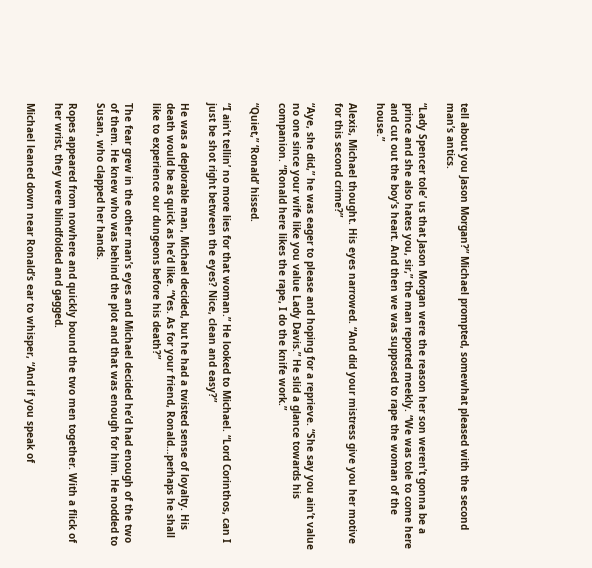tell about you Jason Morgan?” Michael prompted, somewhat pleased with the second man’s antics.

“Lady Spencer tole’ us that Jason Morgan were the reason her son weren’t gonna be a prince and she also hates you, sir,” the man reported meekly. “We was tole to come here and cut out the boy’s heart. And then we was supposed to rape the woman of the house.”

Alexis, Michael thought. His eyes narrowed. “And did your mistress give you her motive for this second crime?”

“Aye, she did,” he was eager to please and hoping for a reprieve. “She say you ain’t value no one since your wife like you value Lady Davis.” He slid a glance towards his companion. “Ronald here likes the rape, I do the knife work.”

“Quiet,” ‘Ronald’ hissed.

“I ain’t tellin’ no more lies for that woman.” He looked to Michael. “Lord Corinthos, can I just be shot right between the eyes? Nice, clean and easy?”

He was a deplorable man, Michael decided, but he had a twisted sense of loyalty. His death would be as quick as he’d like. “Yes. As for your friend, Ronald…perhaps he shall like to experience our dungeons before his death?”

The fear grew in the other man’s eyes and Michael decided he’d had enough of the two of them. He knew who was behind the plot and that was enough for him. He nodded to Susan, who clapped her hands.

Ropes appeared from nowhere and quickly bound the two men together. With a flick of her wrist, they were blindfolded and gagged.

Michael leaned down near Ronald’s ear to whisper, “And if you speak of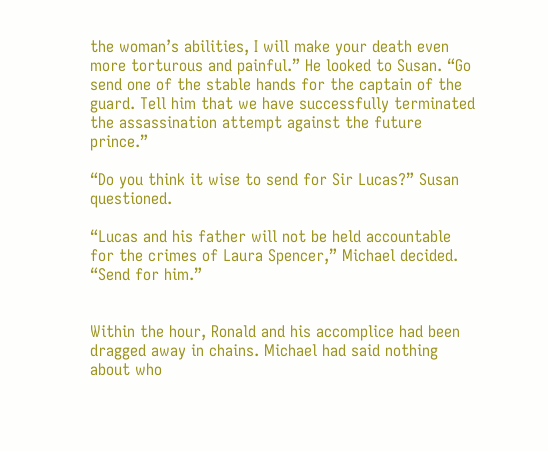the woman’s abilities, I will make your death even more torturous and painful.” He looked to Susan. “Go send one of the stable hands for the captain of the guard. Tell him that we have successfully terminated the assassination attempt against the future prince.”

“Do you think it wise to send for Sir Lucas?” Susan questioned.

“Lucas and his father will not be held accountable for the crimes of Laura Spencer,” Michael decided. “Send for him.”


Within the hour, Ronald and his accomplice had been dragged away in chains. Michael had said nothing about who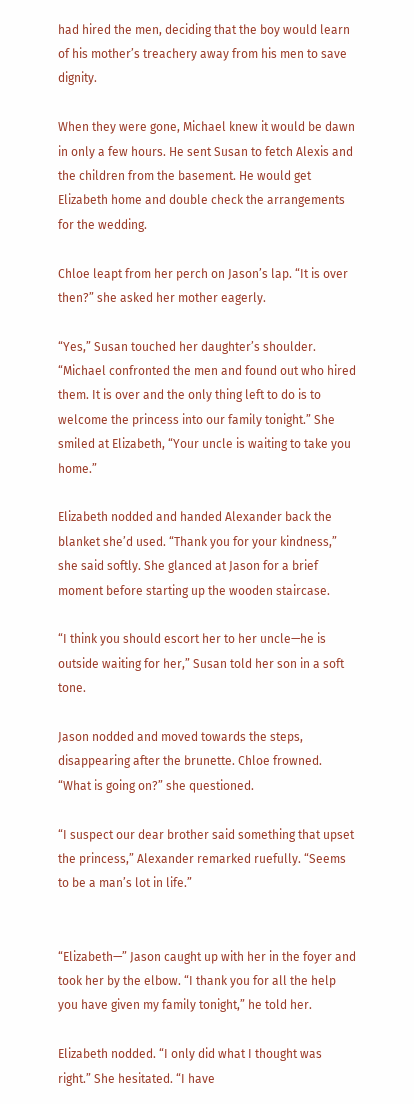had hired the men, deciding that the boy would learn of his mother’s treachery away from his men to save dignity.

When they were gone, Michael knew it would be dawn in only a few hours. He sent Susan to fetch Alexis and the children from the basement. He would get Elizabeth home and double check the arrangements for the wedding.

Chloe leapt from her perch on Jason’s lap. “It is over then?” she asked her mother eagerly.

“Yes,” Susan touched her daughter’s shoulder. “Michael confronted the men and found out who hired them. It is over and the only thing left to do is to welcome the princess into our family tonight.” She smiled at Elizabeth, “Your uncle is waiting to take you home.”

Elizabeth nodded and handed Alexander back the blanket she’d used. “Thank you for your kindness,” she said softly. She glanced at Jason for a brief moment before starting up the wooden staircase.

“I think you should escort her to her uncle—he is outside waiting for her,” Susan told her son in a soft tone.

Jason nodded and moved towards the steps, disappearing after the brunette. Chloe frowned. “What is going on?” she questioned.

“I suspect our dear brother said something that upset the princess,” Alexander remarked ruefully. “Seems to be a man’s lot in life.”


“Elizabeth—” Jason caught up with her in the foyer and took her by the elbow. “I thank you for all the help you have given my family tonight,” he told her.

Elizabeth nodded. “I only did what I thought was right.” She hesitated. “I have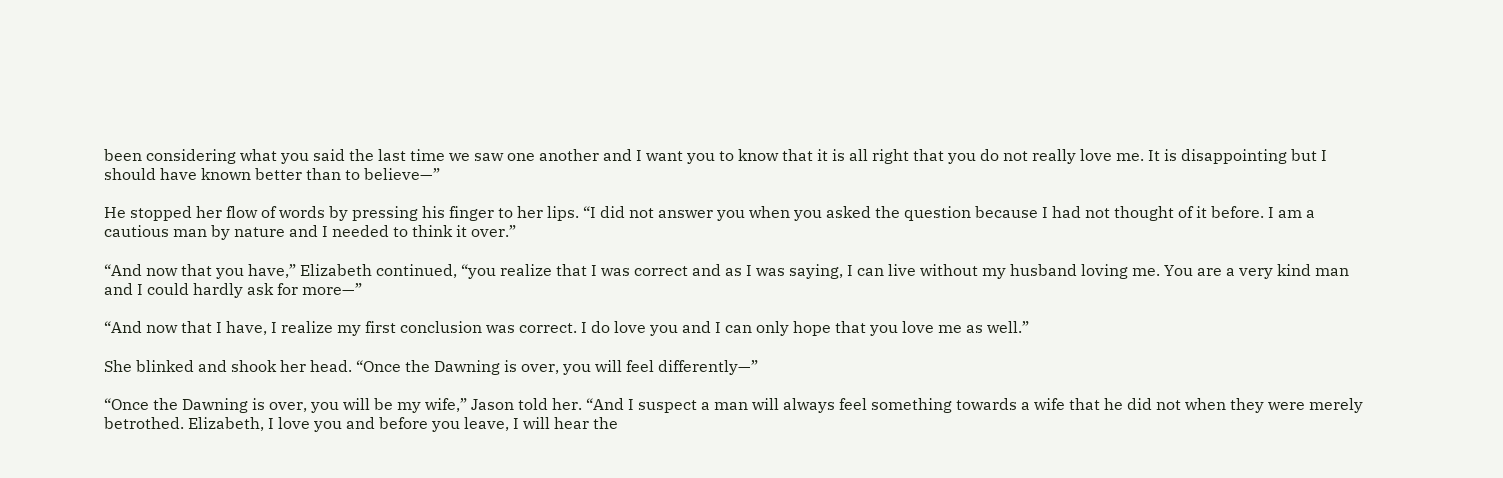been considering what you said the last time we saw one another and I want you to know that it is all right that you do not really love me. It is disappointing but I should have known better than to believe—”

He stopped her flow of words by pressing his finger to her lips. “I did not answer you when you asked the question because I had not thought of it before. I am a cautious man by nature and I needed to think it over.”

“And now that you have,” Elizabeth continued, “you realize that I was correct and as I was saying, I can live without my husband loving me. You are a very kind man and I could hardly ask for more—”

“And now that I have, I realize my first conclusion was correct. I do love you and I can only hope that you love me as well.”

She blinked and shook her head. “Once the Dawning is over, you will feel differently—”

“Once the Dawning is over, you will be my wife,” Jason told her. “And I suspect a man will always feel something towards a wife that he did not when they were merely betrothed. Elizabeth, I love you and before you leave, I will hear the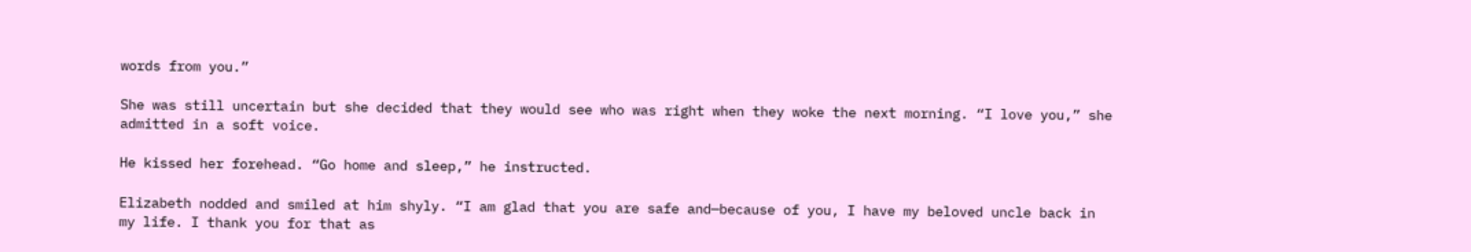words from you.”

She was still uncertain but she decided that they would see who was right when they woke the next morning. “I love you,” she admitted in a soft voice.

He kissed her forehead. “Go home and sleep,” he instructed.

Elizabeth nodded and smiled at him shyly. “I am glad that you are safe and—because of you, I have my beloved uncle back in my life. I thank you for that as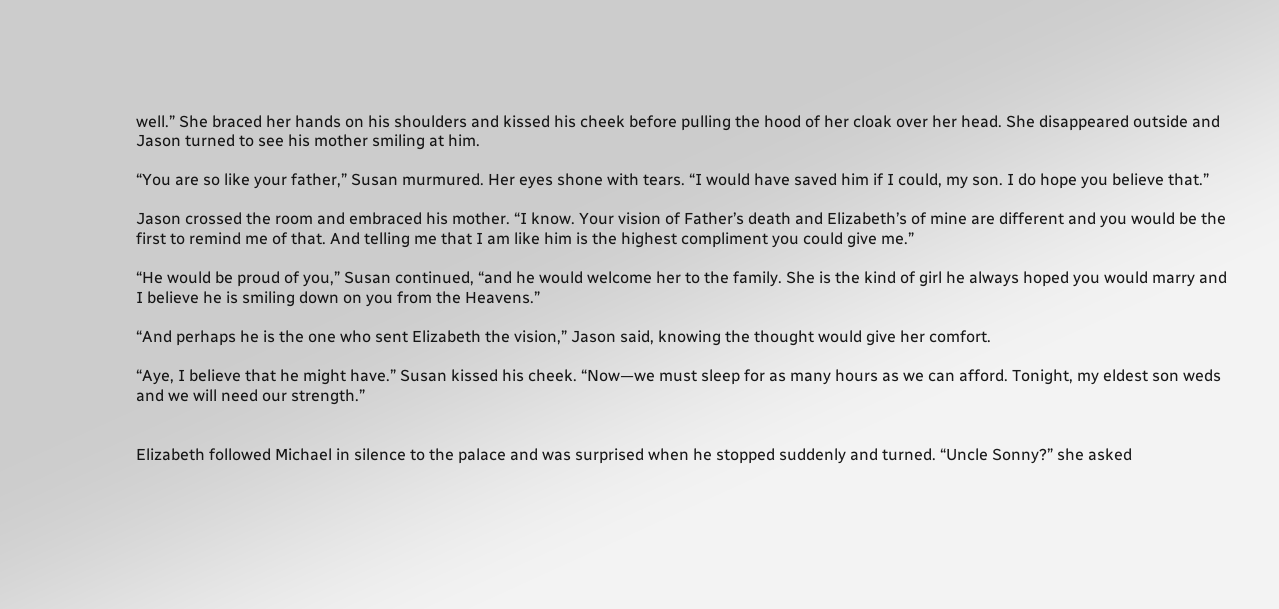well.” She braced her hands on his shoulders and kissed his cheek before pulling the hood of her cloak over her head. She disappeared outside and Jason turned to see his mother smiling at him.

“You are so like your father,” Susan murmured. Her eyes shone with tears. “I would have saved him if I could, my son. I do hope you believe that.”

Jason crossed the room and embraced his mother. “I know. Your vision of Father’s death and Elizabeth’s of mine are different and you would be the first to remind me of that. And telling me that I am like him is the highest compliment you could give me.”

“He would be proud of you,” Susan continued, “and he would welcome her to the family. She is the kind of girl he always hoped you would marry and I believe he is smiling down on you from the Heavens.”

“And perhaps he is the one who sent Elizabeth the vision,” Jason said, knowing the thought would give her comfort.

“Aye, I believe that he might have.” Susan kissed his cheek. “Now—we must sleep for as many hours as we can afford. Tonight, my eldest son weds and we will need our strength.”


Elizabeth followed Michael in silence to the palace and was surprised when he stopped suddenly and turned. “Uncle Sonny?” she asked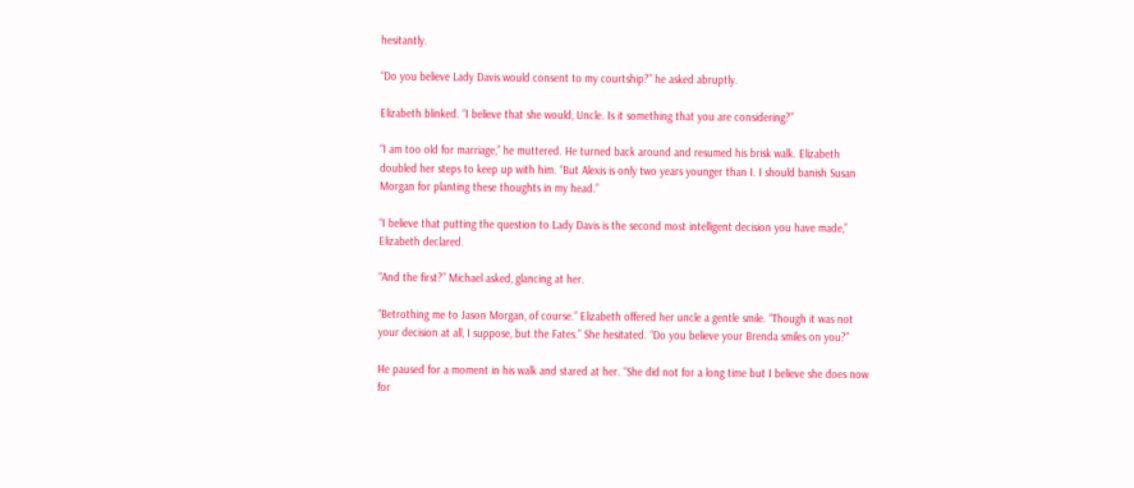hesitantly.

“Do you believe Lady Davis would consent to my courtship?” he asked abruptly.

Elizabeth blinked. “I believe that she would, Uncle. Is it something that you are considering?”

“I am too old for marriage,” he muttered. He turned back around and resumed his brisk walk. Elizabeth doubled her steps to keep up with him. “But Alexis is only two years younger than I. I should banish Susan Morgan for planting these thoughts in my head.”

“I believe that putting the question to Lady Davis is the second most intelligent decision you have made,” Elizabeth declared.

“And the first?” Michael asked, glancing at her.

“Betrothing me to Jason Morgan, of course.” Elizabeth offered her uncle a gentle smile. “Though it was not your decision at all, I suppose, but the Fates.” She hesitated. “Do you believe your Brenda smiles on you?”

He paused for a moment in his walk and stared at her. “She did not for a long time but I believe she does now for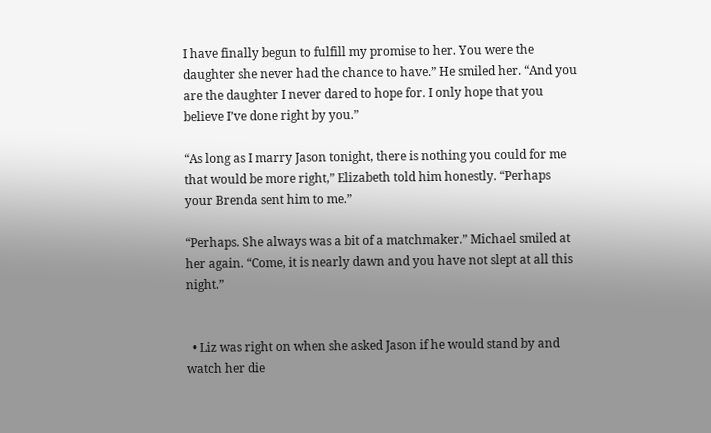I have finally begun to fulfill my promise to her. You were the daughter she never had the chance to have.” He smiled her. “And you are the daughter I never dared to hope for. I only hope that you believe I’ve done right by you.”

“As long as I marry Jason tonight, there is nothing you could for me that would be more right,” Elizabeth told him honestly. “Perhaps your Brenda sent him to me.”

“Perhaps. She always was a bit of a matchmaker.” Michael smiled at her again. “Come, it is nearly dawn and you have not slept at all this night.”


  • Liz was right on when she asked Jason if he would stand by and watch her die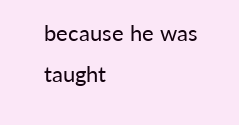because he was taught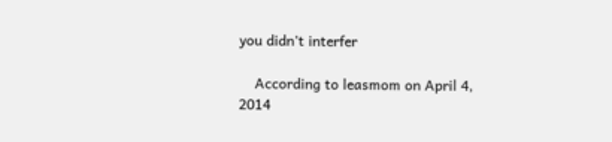you didn’t interfer

    According to leasmom on April 4, 2014